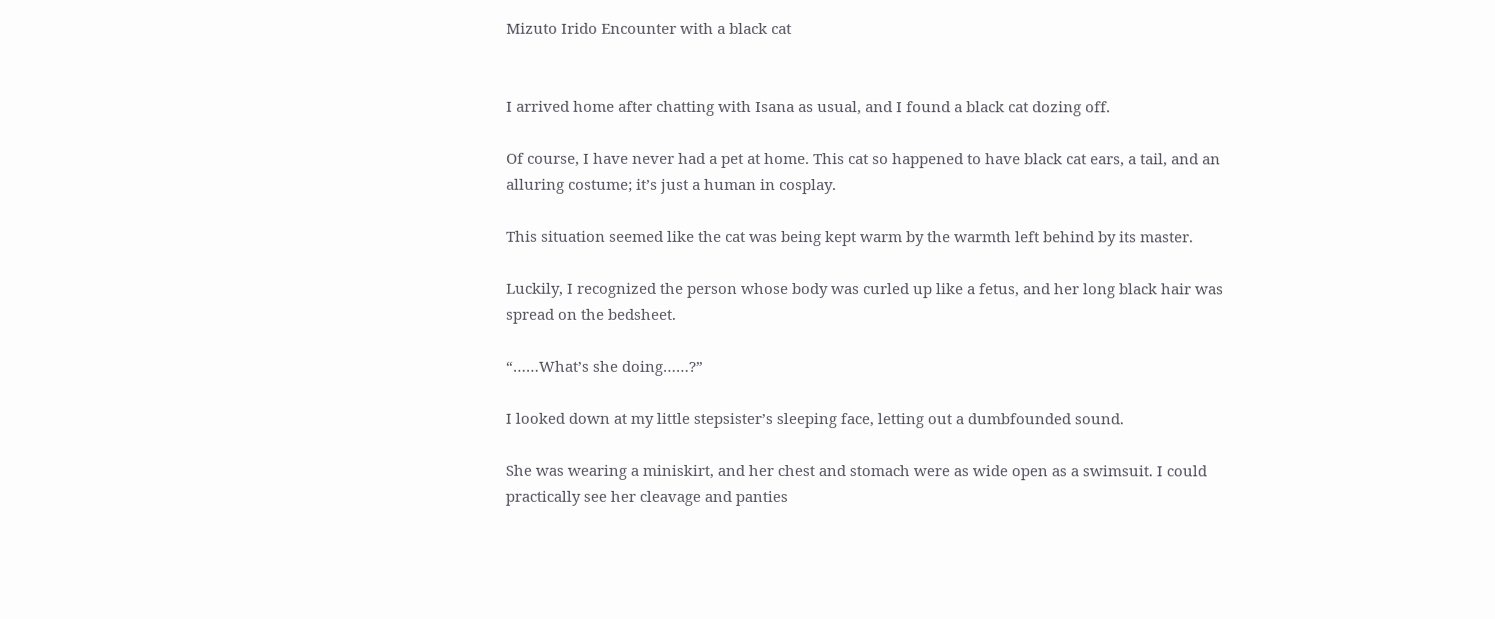Mizuto Irido Encounter with a black cat


I arrived home after chatting with Isana as usual, and I found a black cat dozing off.

Of course, I have never had a pet at home. This cat so happened to have black cat ears, a tail, and an alluring costume; it’s just a human in cosplay.

This situation seemed like the cat was being kept warm by the warmth left behind by its master.

Luckily, I recognized the person whose body was curled up like a fetus, and her long black hair was spread on the bedsheet.

“……What’s she doing……?”

I looked down at my little stepsister’s sleeping face, letting out a dumbfounded sound.

She was wearing a miniskirt, and her chest and stomach were as wide open as a swimsuit. I could practically see her cleavage and panties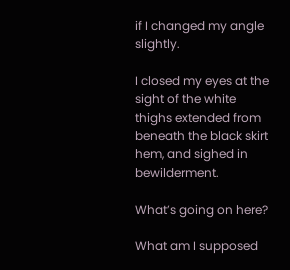if I changed my angle slightly.

I closed my eyes at the sight of the white thighs extended from beneath the black skirt hem, and sighed in bewilderment.

What’s going on here?

What am I supposed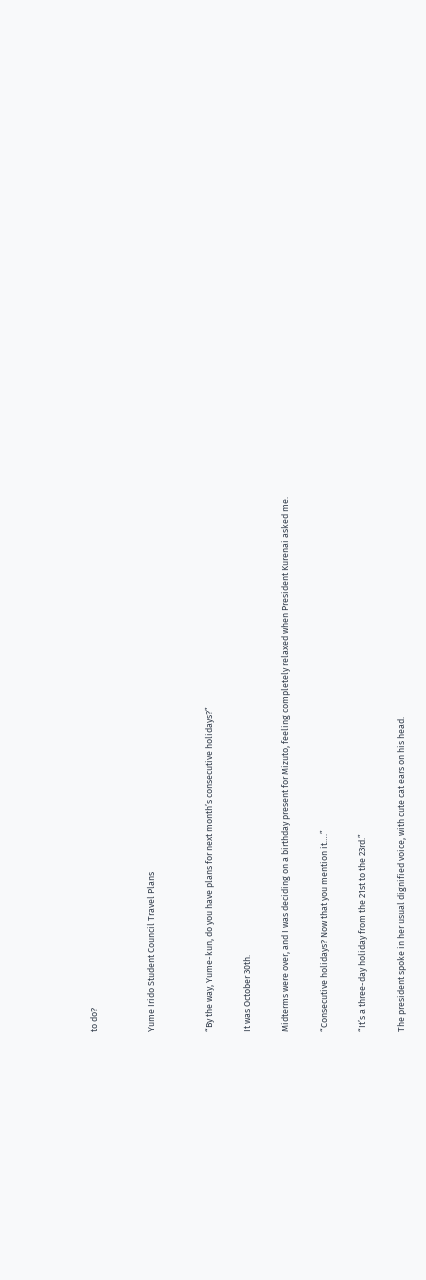to do?


Yume Irido Student Council Travel Plans


“By the way, Yume-kun, do you have plans for next month’s consecutive holidays?”

It was October 30th.

Midterms were over, and I was deciding on a birthday present for Mizuto, feeling completely relaxed when President Kurenai asked me.

“Consecutive holidays? Now that you mention it….”

“It’s a three-day holiday from the 21st to the 23rd.”

The president spoke in her usual dignified voice, with cute cat ears on his head.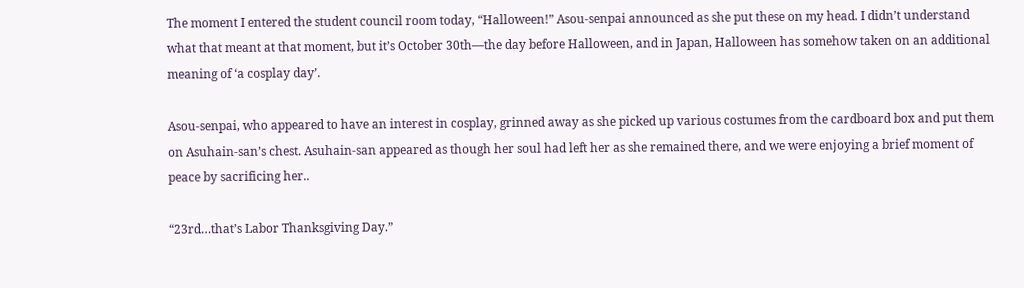The moment I entered the student council room today, “Halloween!” Asou-senpai announced as she put these on my head. I didn’t understand what that meant at that moment, but it’s October 30th—the day before Halloween, and in Japan, Halloween has somehow taken on an additional meaning of ‘a cosplay day’.

Asou-senpai, who appeared to have an interest in cosplay, grinned away as she picked up various costumes from the cardboard box and put them on Asuhain-san’s chest. Asuhain-san appeared as though her soul had left her as she remained there, and we were enjoying a brief moment of peace by sacrificing her..

“23rd…that’s Labor Thanksgiving Day.”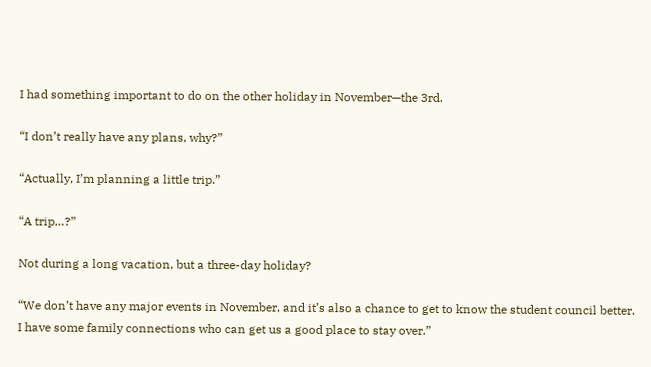I had something important to do on the other holiday in November—the 3rd.

“I don’t really have any plans, why?”

“Actually, I’m planning a little trip.”

“A trip…?”

Not during a long vacation, but a three-day holiday?

“We don’t have any major events in November, and it’s also a chance to get to know the student council better. I have some family connections who can get us a good place to stay over.”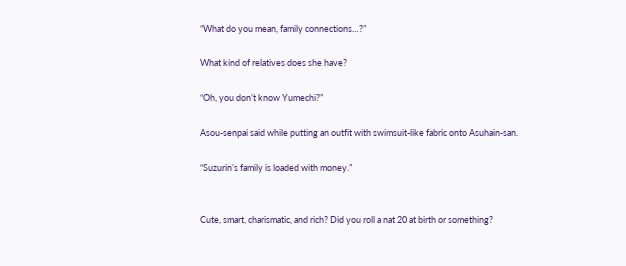“What do you mean, family connections…?”

What kind of relatives does she have?

“Oh, you don’t know Yumechi?”

Asou-senpai said while putting an outfit with swimsuit-like fabric onto Asuhain-san.

“Suzurin’s family is loaded with money.”


Cute, smart, charismatic, and rich? Did you roll a nat 20 at birth or something?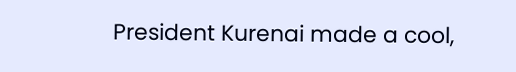President Kurenai made a cool,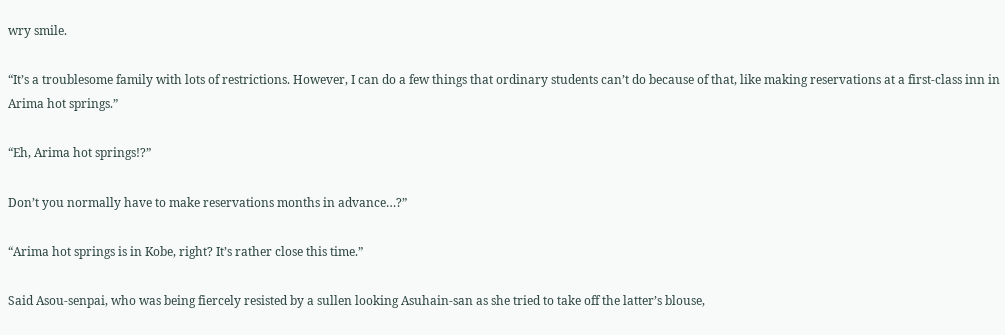wry smile.

“It’s a troublesome family with lots of restrictions. However, I can do a few things that ordinary students can’t do because of that, like making reservations at a first-class inn in Arima hot springs.”

“Eh, Arima hot springs!?”

Don’t you normally have to make reservations months in advance…?”

“Arima hot springs is in Kobe, right? It’s rather close this time.”

Said Asou-senpai, who was being fiercely resisted by a sullen looking Asuhain-san as she tried to take off the latter’s blouse,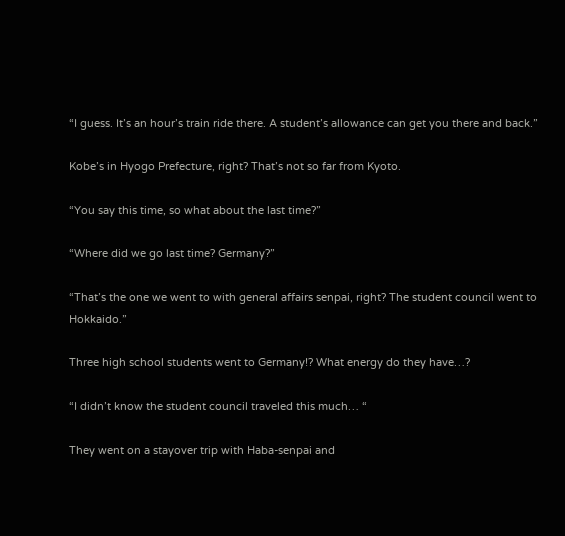“I guess. It’s an hour’s train ride there. A student’s allowance can get you there and back.”

Kobe’s in Hyogo Prefecture, right? That’s not so far from Kyoto.

“You say this time, so what about the last time?”

“Where did we go last time? Germany?”

“That’s the one we went to with general affairs senpai, right? The student council went to Hokkaido.”

Three high school students went to Germany!? What energy do they have…?

“I didn’t know the student council traveled this much… “

They went on a stayover trip with Haba-senpai and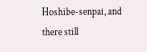Hoshibe-senpai, and there still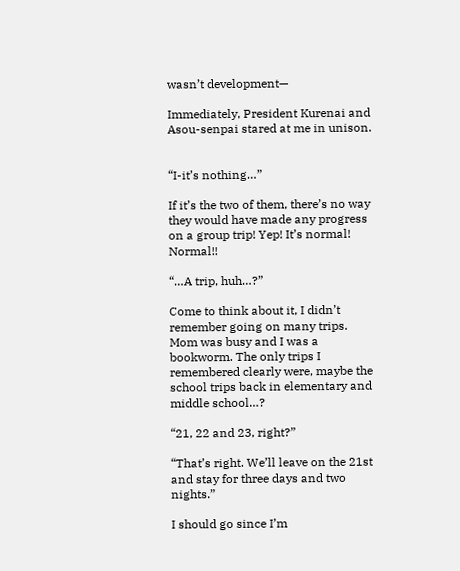wasn’t development—

Immediately, President Kurenai and Asou-senpai stared at me in unison.


“I-it’s nothing…”

If it’s the two of them, there’s no way they would have made any progress on a group trip! Yep! It’s normal! Normal!!

“…A trip, huh…?”

Come to think about it, I didn’t remember going on many trips. Mom was busy and I was a bookworm. The only trips I remembered clearly were, maybe the school trips back in elementary and middle school…?

“21, 22 and 23, right?”

“That’s right. We’ll leave on the 21st and stay for three days and two nights.”

I should go since I’m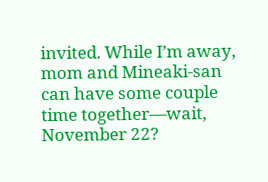invited. While I’m away, mom and Mineaki-san can have some couple time together—wait, November 22?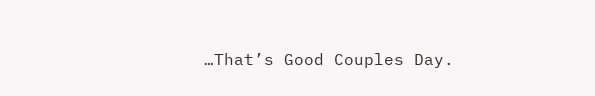…That’s Good Couples Day.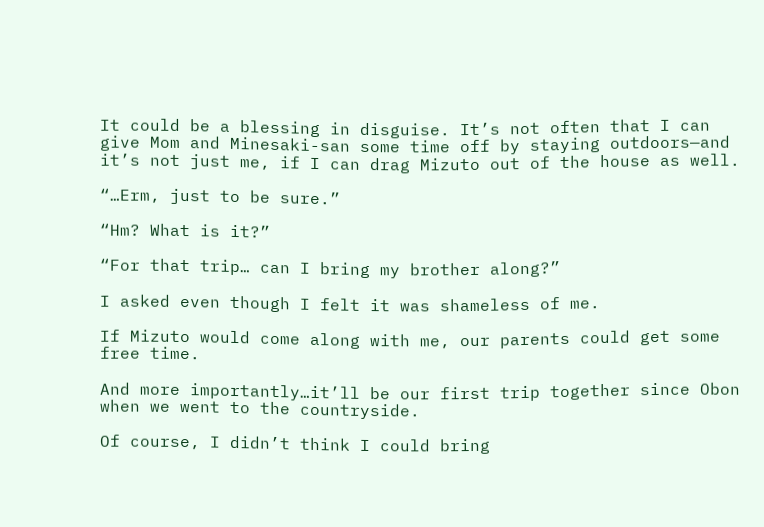It could be a blessing in disguise. It’s not often that I can give Mom and Minesaki-san some time off by staying outdoors—and it’s not just me, if I can drag Mizuto out of the house as well.

“…Erm, just to be sure.”

“Hm? What is it?”

“For that trip… can I bring my brother along?”

I asked even though I felt it was shameless of me.

If Mizuto would come along with me, our parents could get some free time.

And more importantly…it’ll be our first trip together since Obon when we went to the countryside.

Of course, I didn’t think I could bring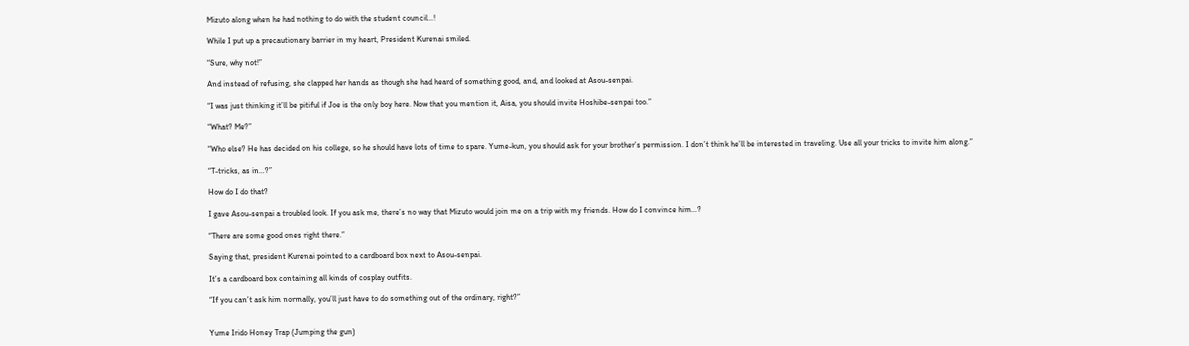Mizuto along when he had nothing to do with the student council…!

While I put up a precautionary barrier in my heart, President Kurenai smiled.

“Sure, why not!”

And instead of refusing, she clapped her hands as though she had heard of something good, and, and looked at Asou-senpai.

“I was just thinking it’ll be pitiful if Joe is the only boy here. Now that you mention it, Aisa, you should invite Hoshibe-senpai too.”

“What? Me?”

“Who else? He has decided on his college, so he should have lots of time to spare. Yume-kun, you should ask for your brother’s permission. I don’t think he’ll be interested in traveling. Use all your tricks to invite him along.”

“T-tricks, as in…?”

How do I do that?

I gave Asou-senpai a troubled look. If you ask me, there’s no way that Mizuto would join me on a trip with my friends. How do I convince him…?

“There are some good ones right there.”

Saying that, president Kurenai pointed to a cardboard box next to Asou-senpai.

It’s a cardboard box containing all kinds of cosplay outfits.

“If you can’t ask him normally, you’ll just have to do something out of the ordinary, right?”


Yume Irido Honey Trap (Jumping the gun)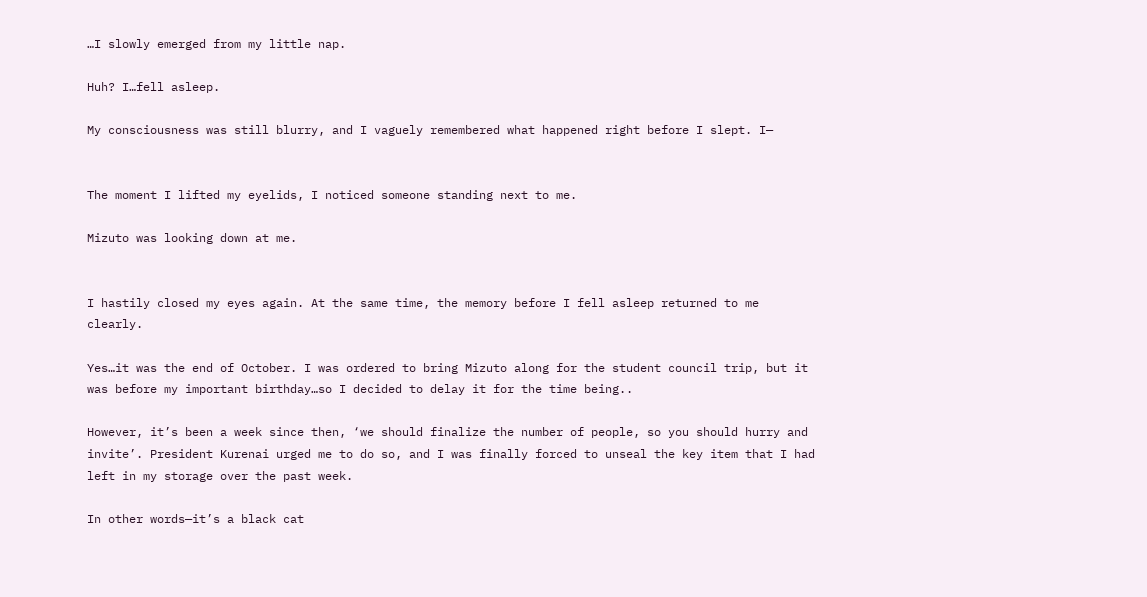…I slowly emerged from my little nap.

Huh? I…fell asleep.

My consciousness was still blurry, and I vaguely remembered what happened right before I slept. I—


The moment I lifted my eyelids, I noticed someone standing next to me.

Mizuto was looking down at me.


I hastily closed my eyes again. At the same time, the memory before I fell asleep returned to me clearly.

Yes…it was the end of October. I was ordered to bring Mizuto along for the student council trip, but it was before my important birthday…so I decided to delay it for the time being..

However, it’s been a week since then, ‘we should finalize the number of people, so you should hurry and invite’. President Kurenai urged me to do so, and I was finally forced to unseal the key item that I had left in my storage over the past week.

In other words—it’s a black cat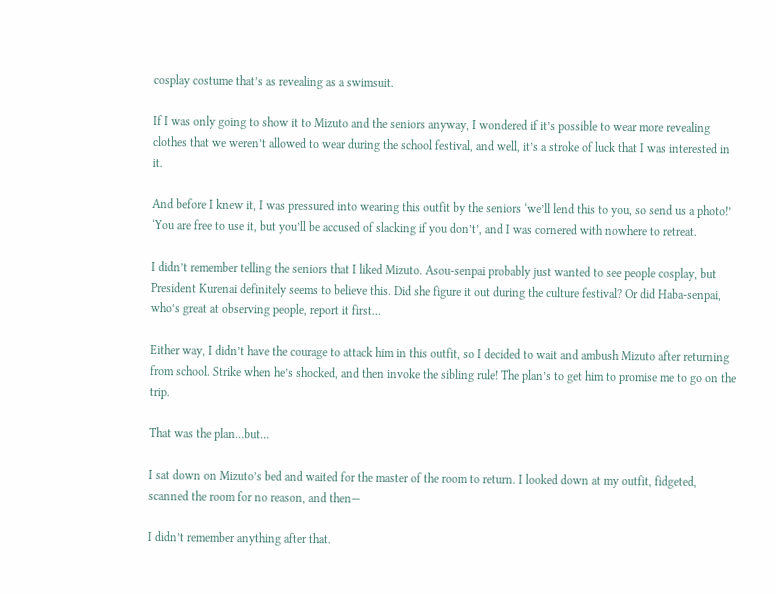cosplay costume that’s as revealing as a swimsuit.

If I was only going to show it to Mizuto and the seniors anyway, I wondered if it’s possible to wear more revealing clothes that we weren’t allowed to wear during the school festival, and well, it’s a stroke of luck that I was interested in it.

And before I knew it, I was pressured into wearing this outfit by the seniors ‘we’ll lend this to you, so send us a photo!’ ‘You are free to use it, but you’ll be accused of slacking if you don’t’, and I was cornered with nowhere to retreat.

I didn’t remember telling the seniors that I liked Mizuto. Asou-senpai probably just wanted to see people cosplay, but President Kurenai definitely seems to believe this. Did she figure it out during the culture festival? Or did Haba-senpai, who’s great at observing people, report it first…

Either way, I didn’t have the courage to attack him in this outfit, so I decided to wait and ambush Mizuto after returning from school. Strike when he’s shocked, and then invoke the sibling rule! The plan’s to get him to promise me to go on the trip.

That was the plan…but…

I sat down on Mizuto’s bed and waited for the master of the room to return. I looked down at my outfit, fidgeted, scanned the room for no reason, and then—

I didn’t remember anything after that.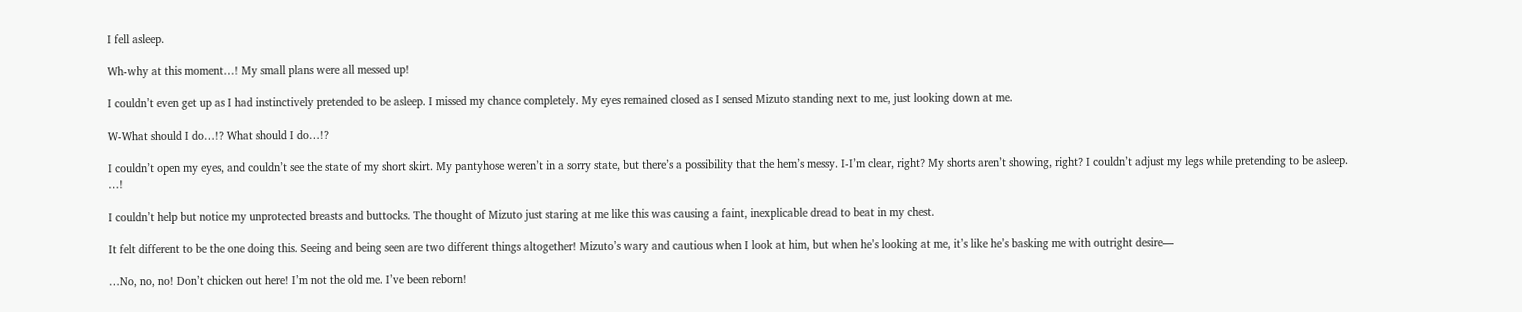I fell asleep.

Wh-why at this moment…! My small plans were all messed up!

I couldn’t even get up as I had instinctively pretended to be asleep. I missed my chance completely. My eyes remained closed as I sensed Mizuto standing next to me, just looking down at me.

W-What should I do…!? What should I do…!?

I couldn’t open my eyes, and couldn’t see the state of my short skirt. My pantyhose weren’t in a sorry state, but there’s a possibility that the hem’s messy. I-I’m clear, right? My shorts aren’t showing, right? I couldn’t adjust my legs while pretending to be asleep. …!

I couldn’t help but notice my unprotected breasts and buttocks. The thought of Mizuto just staring at me like this was causing a faint, inexplicable dread to beat in my chest.

It felt different to be the one doing this. Seeing and being seen are two different things altogether! Mizuto’s wary and cautious when I look at him, but when he’s looking at me, it’s like he’s basking me with outright desire—

…No, no, no! Don’t chicken out here! I’m not the old me. I’ve been reborn!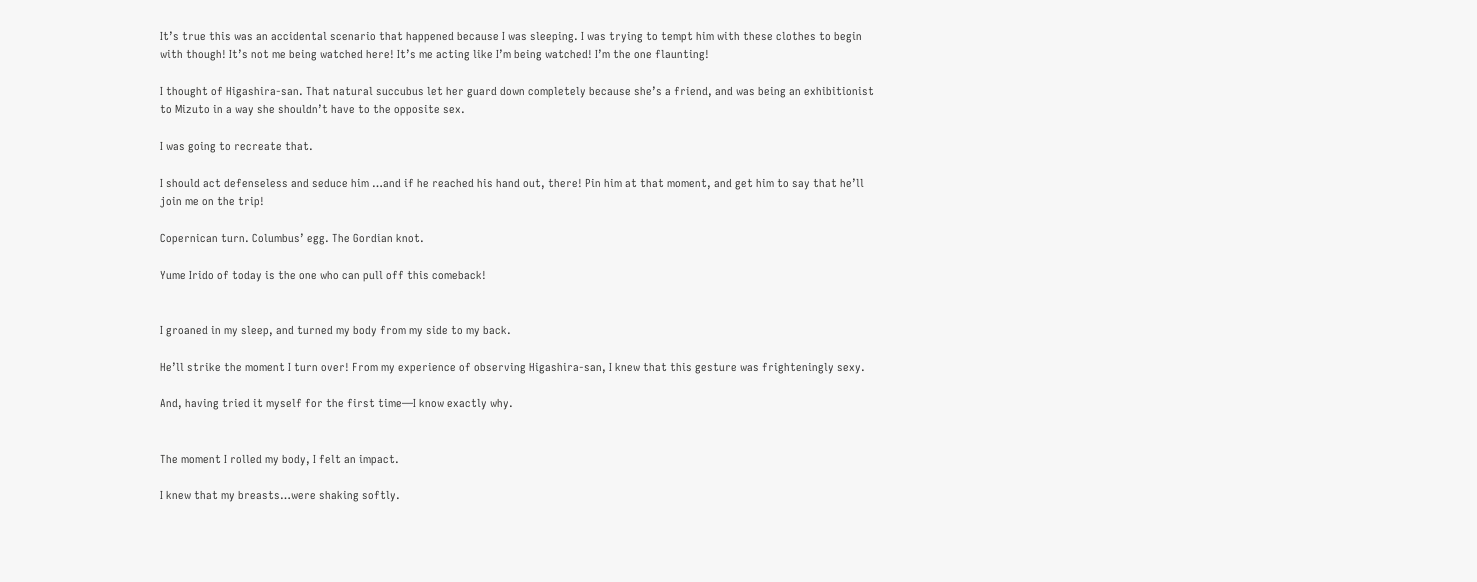It’s true this was an accidental scenario that happened because I was sleeping. I was trying to tempt him with these clothes to begin with though! It’s not me being watched here! It’s me acting like I’m being watched! I’m the one flaunting!

I thought of Higashira-san. That natural succubus let her guard down completely because she’s a friend, and was being an exhibitionist to Mizuto in a way she shouldn’t have to the opposite sex.

I was going to recreate that.

I should act defenseless and seduce him …and if he reached his hand out, there! Pin him at that moment, and get him to say that he’ll join me on the trip!

Copernican turn. Columbus’ egg. The Gordian knot.

Yume Irido of today is the one who can pull off this comeback!


I groaned in my sleep, and turned my body from my side to my back.

He’ll strike the moment I turn over! From my experience of observing Higashira-san, I knew that this gesture was frighteningly sexy.

And, having tried it myself for the first time—I know exactly why.


The moment I rolled my body, I felt an impact.

I knew that my breasts…were shaking softly.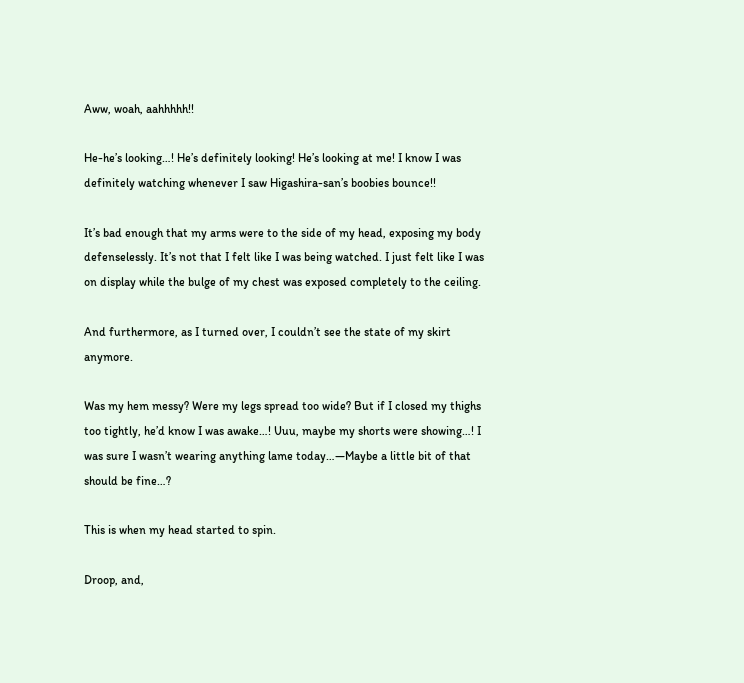Aww, woah, aahhhhh!!

He-he’s looking…! He’s definitely looking! He’s looking at me! I know I was definitely watching whenever I saw Higashira-san’s boobies bounce!!

It’s bad enough that my arms were to the side of my head, exposing my body defenselessly. It’s not that I felt like I was being watched. I just felt like I was on display while the bulge of my chest was exposed completely to the ceiling.

And furthermore, as I turned over, I couldn’t see the state of my skirt anymore.

Was my hem messy? Were my legs spread too wide? But if I closed my thighs too tightly, he’d know I was awake…! Uuu, maybe my shorts were showing…! I was sure I wasn’t wearing anything lame today…—Maybe a little bit of that should be fine…?

This is when my head started to spin.

Droop, and,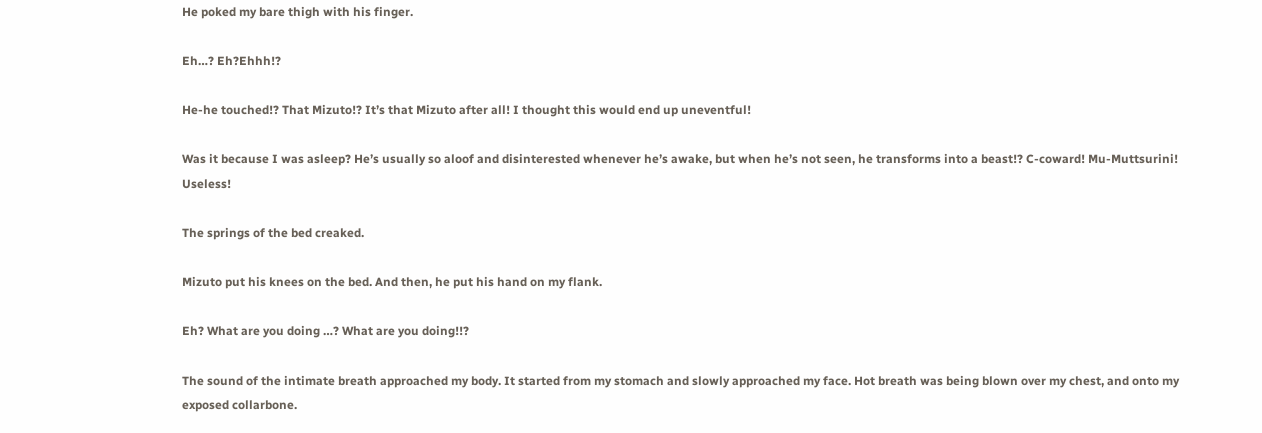He poked my bare thigh with his finger.

Eh…? Eh?Ehhh!?

He-he touched!? That Mizuto!? It’s that Mizuto after all! I thought this would end up uneventful!

Was it because I was asleep? He’s usually so aloof and disinterested whenever he’s awake, but when he’s not seen, he transforms into a beast!? C-coward! Mu-Muttsurini! Useless!

The springs of the bed creaked.

Mizuto put his knees on the bed. And then, he put his hand on my flank.

Eh? What are you doing …? What are you doing!!?

The sound of the intimate breath approached my body. It started from my stomach and slowly approached my face. Hot breath was being blown over my chest, and onto my exposed collarbone.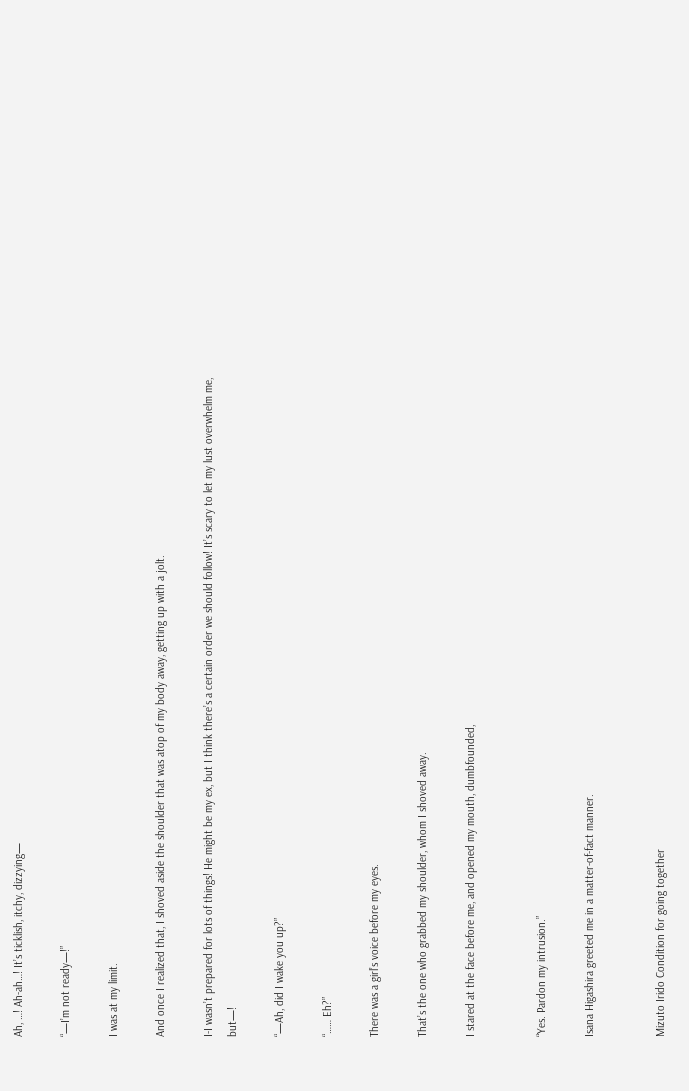Ah, …! Ah-ah…! It’s ticklish, itchy, dizzying—

“—I’m not ready—!”

I was at my limit.

And once I realized that, I shoved aside the shoulder that was atop of my body away, getting up with a jolt.

I-I wasn’t prepared for lots of things! He might be my ex, but I think there’s a certain order we should follow! It’s scary to let my lust overwhelm me, but—!

“—Ah, did I wake you up?”

“…… Eh?”

There was a girl’s voice before my eyes.

That’s the one who grabbed my shoulder, whom I shoved away.

I stared at the face before me, and opened my mouth, dumbfounded,


“Yes. Pardon my intrusion.”

Isana Higashira greeted me in a matter-of-fact manner.


Mizuto Irido Condition for going together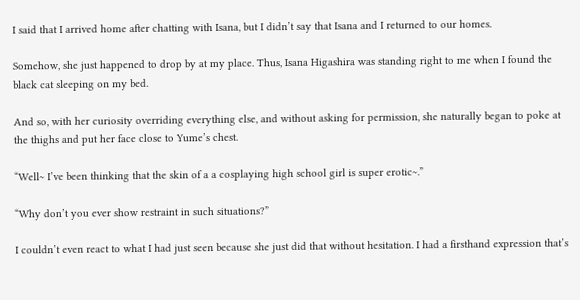I said that I arrived home after chatting with Isana, but I didn’t say that Isana and I returned to our homes.

Somehow, she just happened to drop by at my place. Thus, Isana Higashira was standing right to me when I found the black cat sleeping on my bed.

And so, with her curiosity overriding everything else, and without asking for permission, she naturally began to poke at the thighs and put her face close to Yume’s chest.

“Well~ I’ve been thinking that the skin of a a cosplaying high school girl is super erotic~.”

“Why don’t you ever show restraint in such situations?”

I couldn’t even react to what I had just seen because she just did that without hesitation. I had a firsthand expression that’s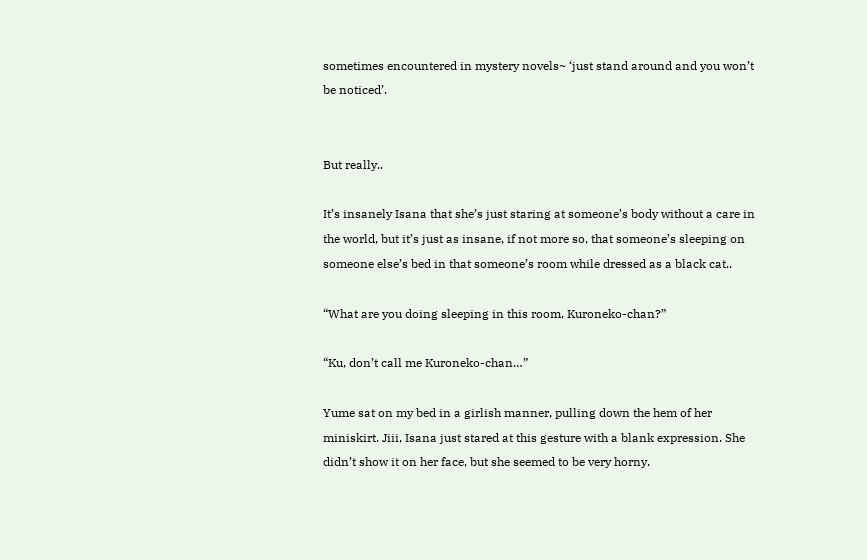sometimes encountered in mystery novels~ ‘just stand around and you won’t be noticed’.


But really..

It’s insanely Isana that she’s just staring at someone’s body without a care in the world, but it’s just as insane, if not more so, that someone’s sleeping on someone else’s bed in that someone’s room while dressed as a black cat..

“What are you doing sleeping in this room, Kuroneko-chan?”

“Ku, don’t call me Kuroneko-chan…”

Yume sat on my bed in a girlish manner, pulling down the hem of her miniskirt. Jiii, Isana just stared at this gesture with a blank expression. She didn’t show it on her face, but she seemed to be very horny.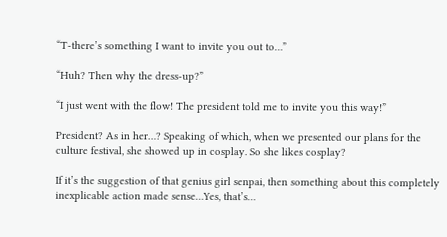“T-there’s something I want to invite you out to…”

“Huh? Then why the dress-up?”

“I just went with the flow! The president told me to invite you this way!”

President? As in her…? Speaking of which, when we presented our plans for the culture festival, she showed up in cosplay. So she likes cosplay?

If it’s the suggestion of that genius girl senpai, then something about this completely inexplicable action made sense…Yes, that’s…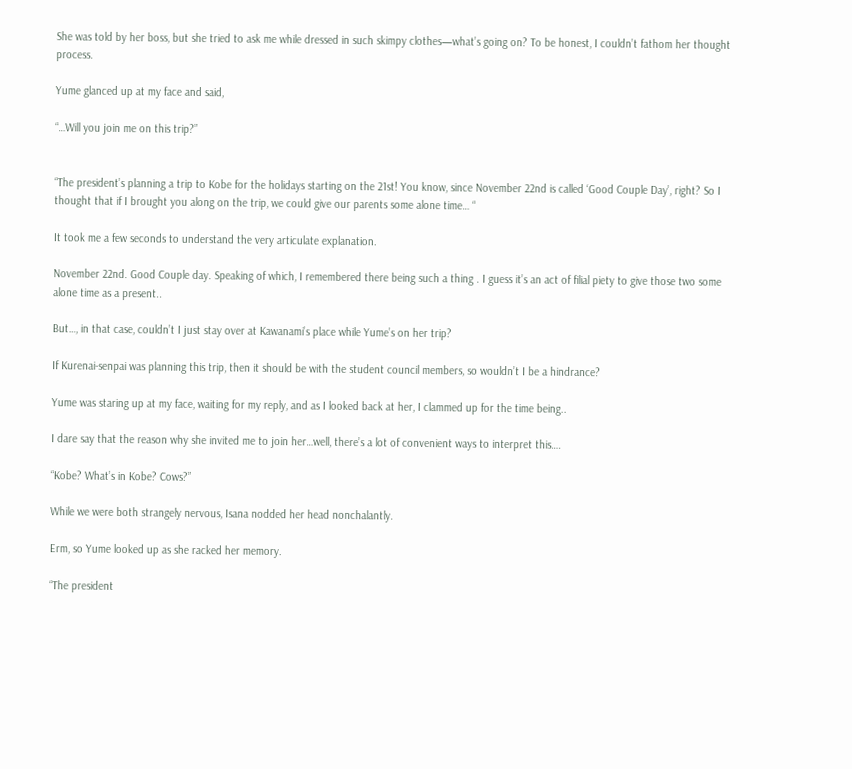She was told by her boss, but she tried to ask me while dressed in such skimpy clothes—what’s going on? To be honest, I couldn’t fathom her thought process.

Yume glanced up at my face and said,

“…Will you join me on this trip?”


“The president’s planning a trip to Kobe for the holidays starting on the 21st! You know, since November 22nd is called ‘Good Couple Day’, right? So I thought that if I brought you along on the trip, we could give our parents some alone time… “

It took me a few seconds to understand the very articulate explanation.

November 22nd. Good Couple day. Speaking of which, I remembered there being such a thing . I guess it’s an act of filial piety to give those two some alone time as a present..

But…, in that case, couldn’t I just stay over at Kawanami’s place while Yume’s on her trip?

If Kurenai-senpai was planning this trip, then it should be with the student council members, so wouldn’t I be a hindrance?

Yume was staring up at my face, waiting for my reply, and as I looked back at her, I clammed up for the time being..

I dare say that the reason why she invited me to join her…well, there’s a lot of convenient ways to interpret this….

“Kobe? What’s in Kobe? Cows?”

While we were both strangely nervous, Isana nodded her head nonchalantly.

Erm, so Yume looked up as she racked her memory.

“The president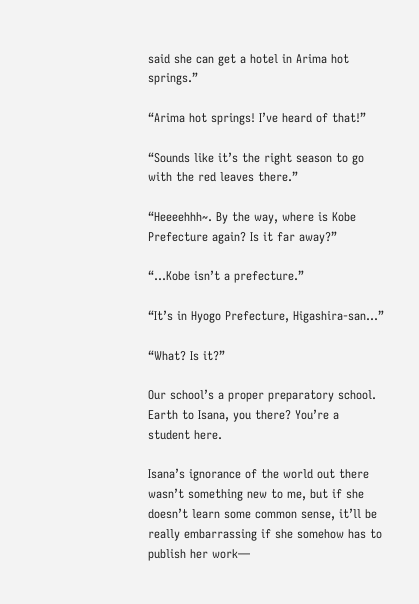said she can get a hotel in Arima hot springs.”

“Arima hot springs! I’ve heard of that!”

“Sounds like it’s the right season to go with the red leaves there.”

“Heeeehhh~. By the way, where is Kobe Prefecture again? Is it far away?”

“…Kobe isn’t a prefecture.”

“It’s in Hyogo Prefecture, Higashira-san…”

“What? Is it?”

Our school’s a proper preparatory school. Earth to Isana, you there? You’re a student here.

Isana’s ignorance of the world out there wasn’t something new to me, but if she doesn’t learn some common sense, it’ll be really embarrassing if she somehow has to publish her work—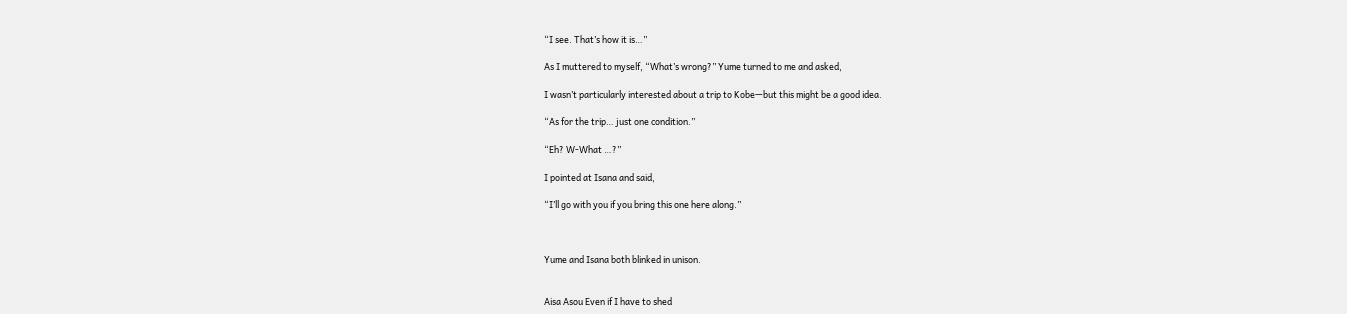“I see. That’s how it is…”

As I muttered to myself, “What’s wrong?” Yume turned to me and asked,

I wasn’t particularly interested about a trip to Kobe—but this might be a good idea.

“As for the trip… just one condition.”

“Eh? W-What …?”

I pointed at Isana and said,

“I’ll go with you if you bring this one here along.”



Yume and Isana both blinked in unison.


Aisa Asou Even if I have to shed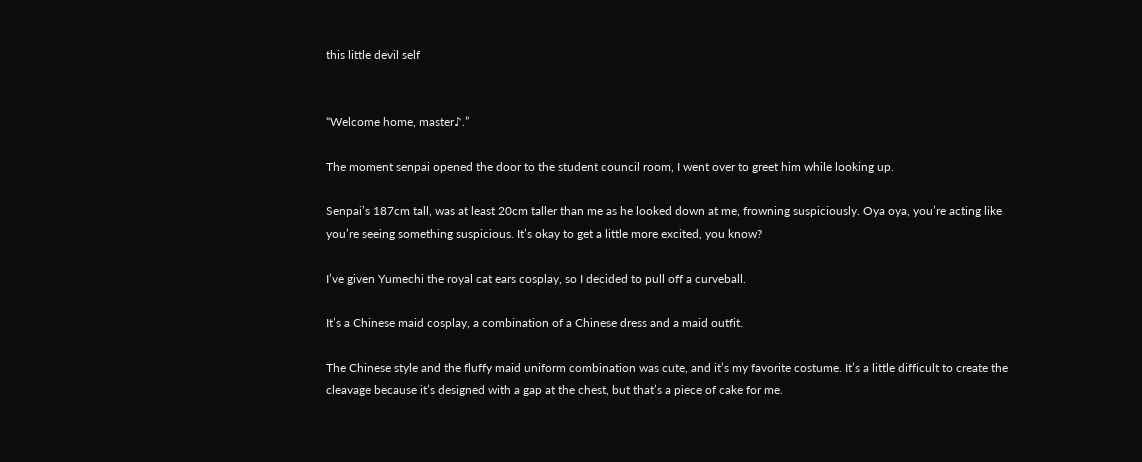this little devil self


“Welcome home, master♪.”

The moment senpai opened the door to the student council room, I went over to greet him while looking up.

Senpai’s 187cm tall, was at least 20cm taller than me as he looked down at me, frowning suspiciously. Oya oya, you’re acting like you’re seeing something suspicious. It’s okay to get a little more excited, you know?

I’ve given Yumechi the royal cat ears cosplay, so I decided to pull off a curveball.

It’s a Chinese maid cosplay, a combination of a Chinese dress and a maid outfit.

The Chinese style and the fluffy maid uniform combination was cute, and it’s my favorite costume. It’s a little difficult to create the cleavage because it’s designed with a gap at the chest, but that’s a piece of cake for me.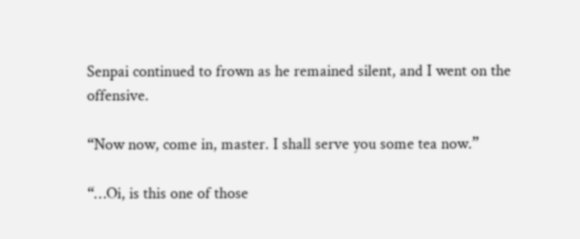Senpai continued to frown as he remained silent, and I went on the offensive.

“Now now, come in, master. I shall serve you some tea now.”

“…Oi, is this one of those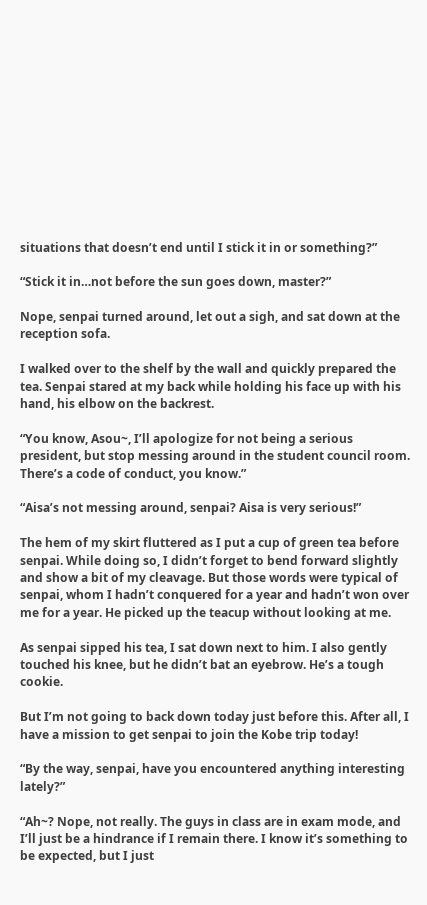situations that doesn’t end until I stick it in or something?”

“Stick it in…not before the sun goes down, master?”

Nope, senpai turned around, let out a sigh, and sat down at the reception sofa.

I walked over to the shelf by the wall and quickly prepared the tea. Senpai stared at my back while holding his face up with his hand, his elbow on the backrest.

“You know, Asou~, I’ll apologize for not being a serious president, but stop messing around in the student council room. There’s a code of conduct, you know.”

“Aisa’s not messing around, senpai? Aisa is very serious!”

The hem of my skirt fluttered as I put a cup of green tea before senpai. While doing so, I didn’t forget to bend forward slightly and show a bit of my cleavage. But those words were typical of senpai, whom I hadn’t conquered for a year and hadn’t won over me for a year. He picked up the teacup without looking at me.

As senpai sipped his tea, I sat down next to him. I also gently touched his knee, but he didn’t bat an eyebrow. He’s a tough cookie.

But I’m not going to back down today just before this. After all, I have a mission to get senpai to join the Kobe trip today!

“By the way, senpai, have you encountered anything interesting lately?”

“Ah~? Nope, not really. The guys in class are in exam mode, and I’ll just be a hindrance if I remain there. I know it’s something to be expected, but I just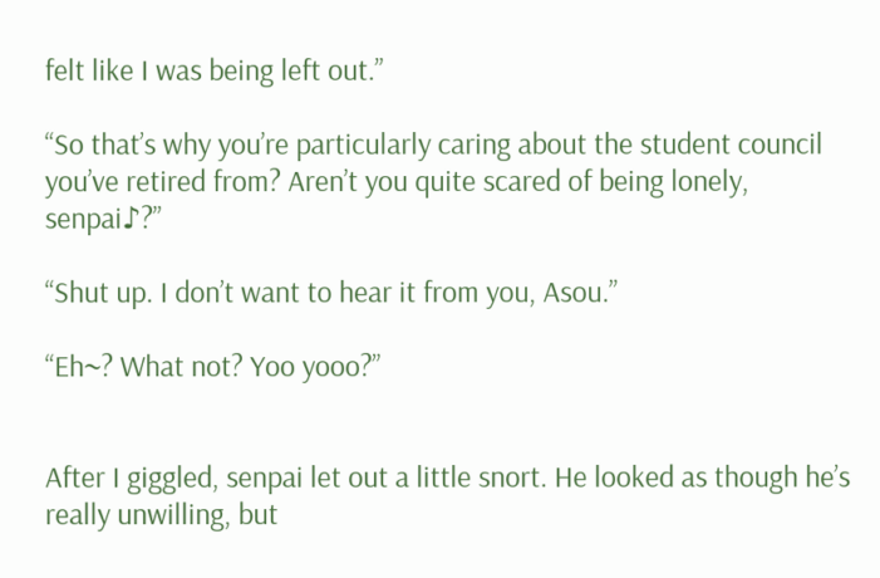felt like I was being left out.”

“So that’s why you’re particularly caring about the student council you’ve retired from? Aren’t you quite scared of being lonely, senpai♪?”

“Shut up. I don’t want to hear it from you, Asou.”

“Eh~? What not? Yoo yooo?”


After I giggled, senpai let out a little snort. He looked as though he’s really unwilling, but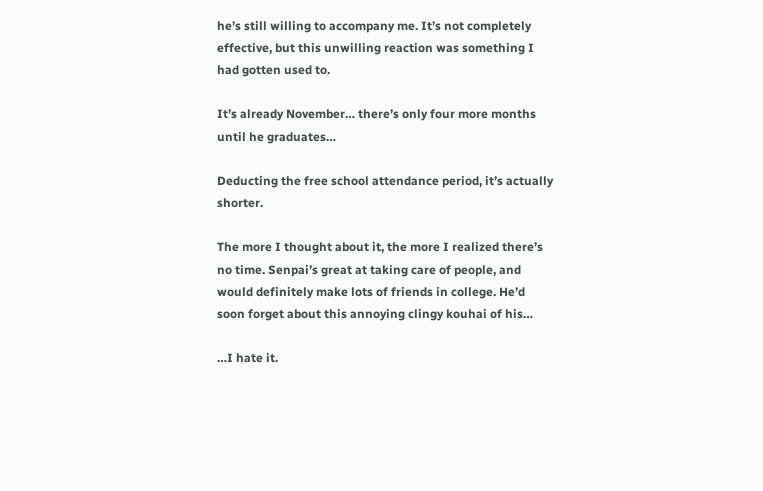he’s still willing to accompany me. It’s not completely effective, but this unwilling reaction was something I had gotten used to.

It’s already November… there’s only four more months until he graduates…

Deducting the free school attendance period, it’s actually shorter.

The more I thought about it, the more I realized there’s no time. Senpai’s great at taking care of people, and would definitely make lots of friends in college. He’d soon forget about this annoying clingy kouhai of his…

…I hate it.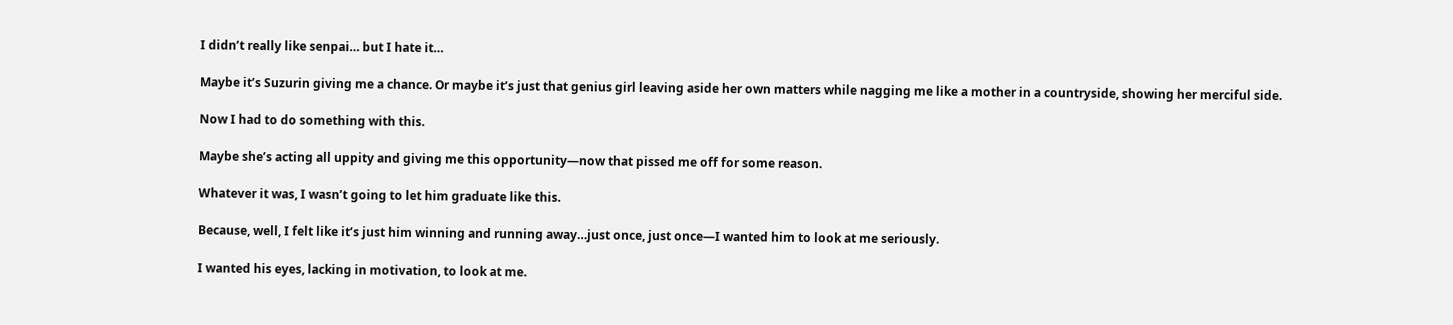I didn’t really like senpai… but I hate it…

Maybe it’s Suzurin giving me a chance. Or maybe it’s just that genius girl leaving aside her own matters while nagging me like a mother in a countryside, showing her merciful side.

Now I had to do something with this.

Maybe she’s acting all uppity and giving me this opportunity—now that pissed me off for some reason.

Whatever it was, I wasn’t going to let him graduate like this.

Because, well, I felt like it’s just him winning and running away…just once, just once—I wanted him to look at me seriously.

I wanted his eyes, lacking in motivation, to look at me.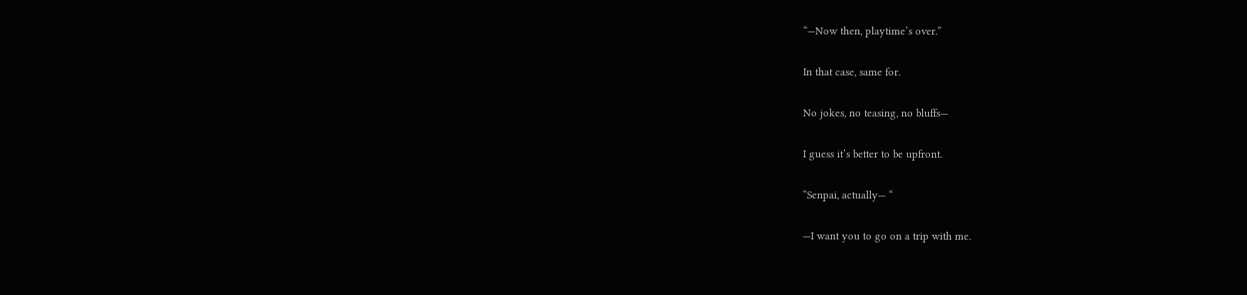“—Now then, playtime’s over.”

In that case, same for.

No jokes, no teasing, no bluffs—

I guess it’s better to be upfront.

“Senpai, actually— “

—I want you to go on a trip with me.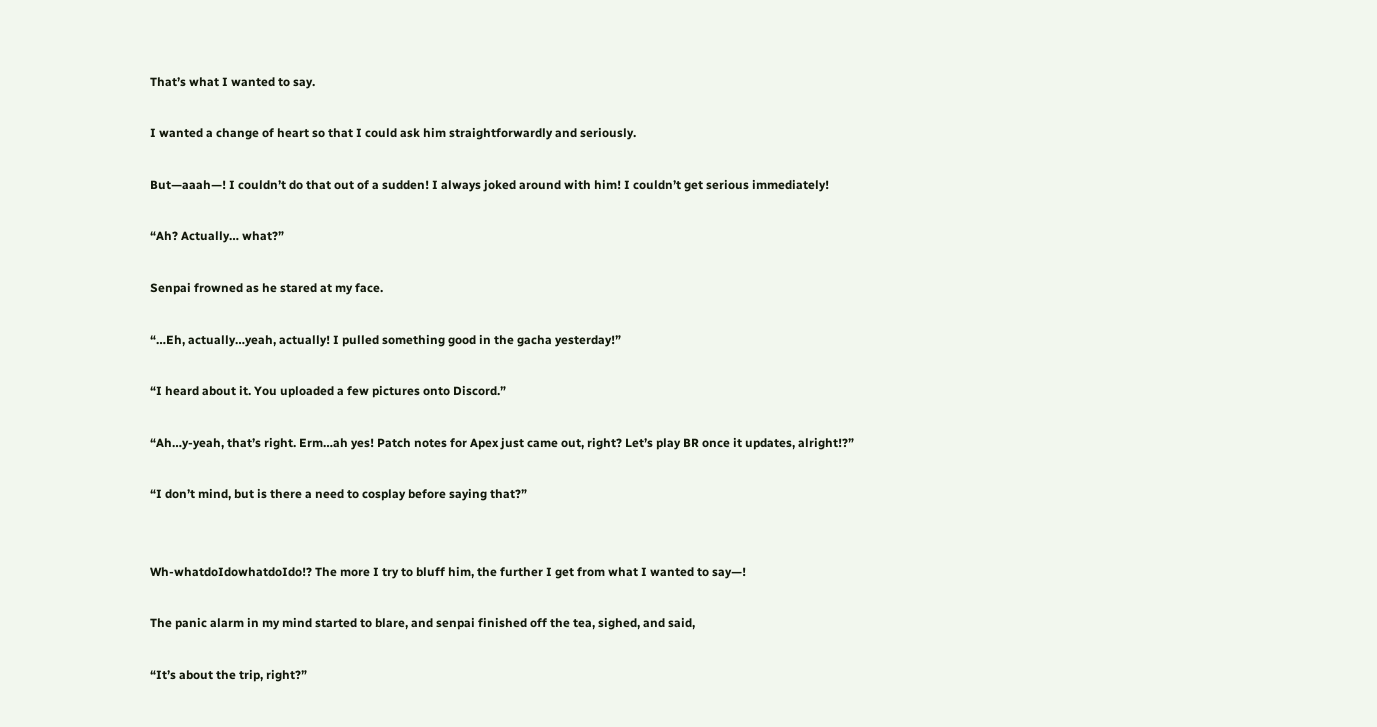That’s what I wanted to say.

I wanted a change of heart so that I could ask him straightforwardly and seriously.

But—aaah—! I couldn’t do that out of a sudden! I always joked around with him! I couldn’t get serious immediately!

“Ah? Actually… what?”

Senpai frowned as he stared at my face.

“…Eh, actually…yeah, actually! I pulled something good in the gacha yesterday!”

“I heard about it. You uploaded a few pictures onto Discord.”

“Ah…y-yeah, that’s right. Erm…ah yes! Patch notes for Apex just came out, right? Let’s play BR once it updates, alright!?”

“I don’t mind, but is there a need to cosplay before saying that?”


Wh-whatdoIdowhatdoIdo!? The more I try to bluff him, the further I get from what I wanted to say—!

The panic alarm in my mind started to blare, and senpai finished off the tea, sighed, and said,

“It’s about the trip, right?”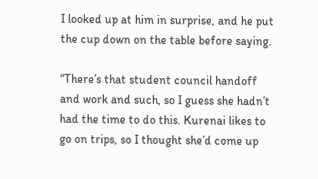I looked up at him in surprise, and he put the cup down on the table before saying.

“There’s that student council handoff and work and such, so I guess she hadn’t had the time to do this. Kurenai likes to go on trips, so I thought she’d come up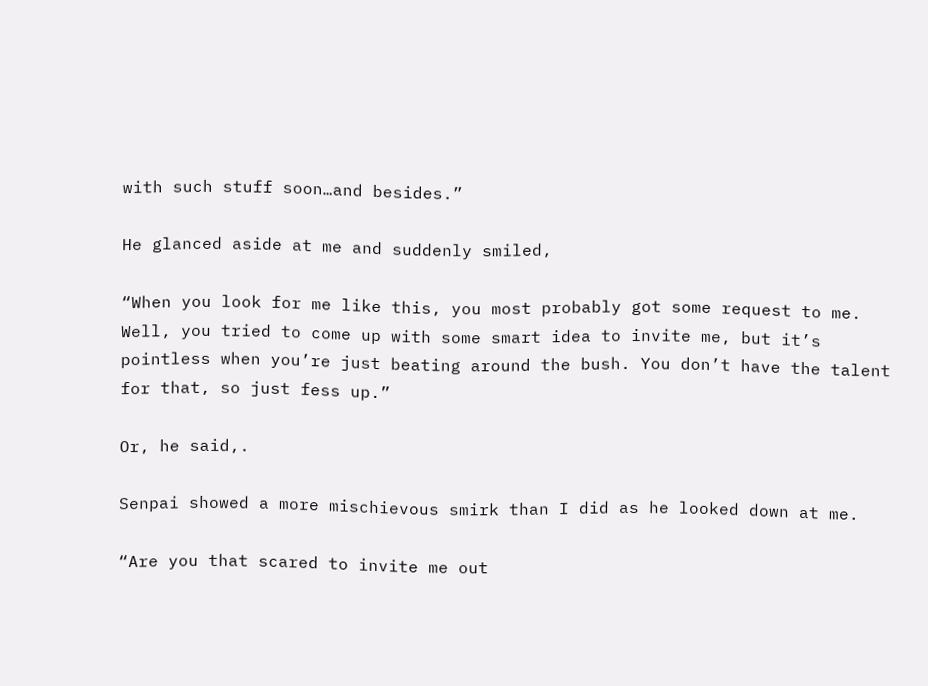with such stuff soon…and besides.”

He glanced aside at me and suddenly smiled,

“When you look for me like this, you most probably got some request to me. Well, you tried to come up with some smart idea to invite me, but it’s pointless when you’re just beating around the bush. You don’t have the talent for that, so just fess up.”

Or, he said,.

Senpai showed a more mischievous smirk than I did as he looked down at me.

“Are you that scared to invite me out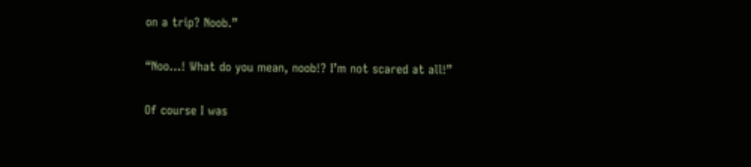on a trip? Noob.”

“Noo…! What do you mean, noob!? I’m not scared at all!”

Of course I was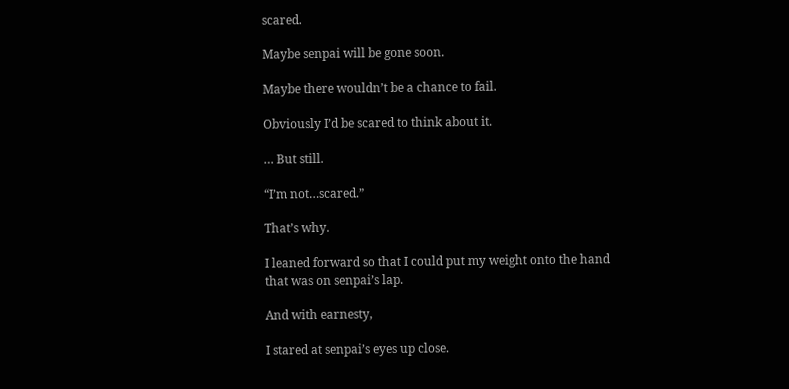scared.

Maybe senpai will be gone soon.

Maybe there wouldn’t be a chance to fail.

Obviously I’d be scared to think about it.

… But still.

“I’m not…scared.”

That’s why.

I leaned forward so that I could put my weight onto the hand that was on senpai’s lap.

And with earnesty,

I stared at senpai’s eyes up close.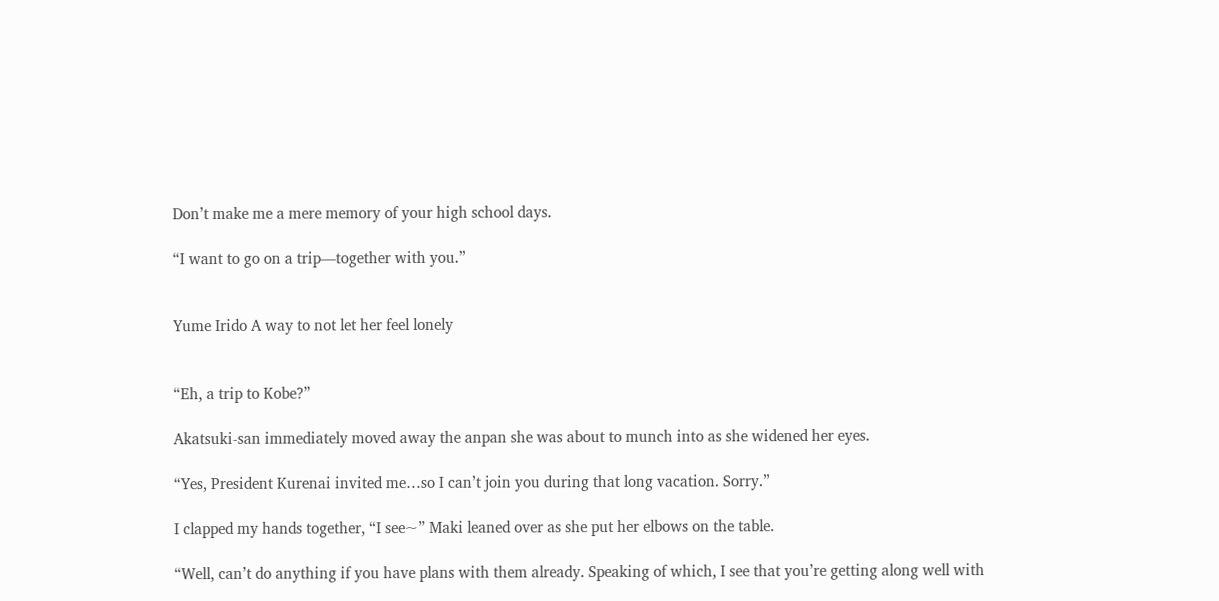Don’t make me a mere memory of your high school days.

“I want to go on a trip—together with you.”


Yume Irido A way to not let her feel lonely


“Eh, a trip to Kobe?”

Akatsuki-san immediately moved away the anpan she was about to munch into as she widened her eyes.

“Yes, President Kurenai invited me…so I can’t join you during that long vacation. Sorry.”

I clapped my hands together, “I see~” Maki leaned over as she put her elbows on the table.

“Well, can’t do anything if you have plans with them already. Speaking of which, I see that you’re getting along well with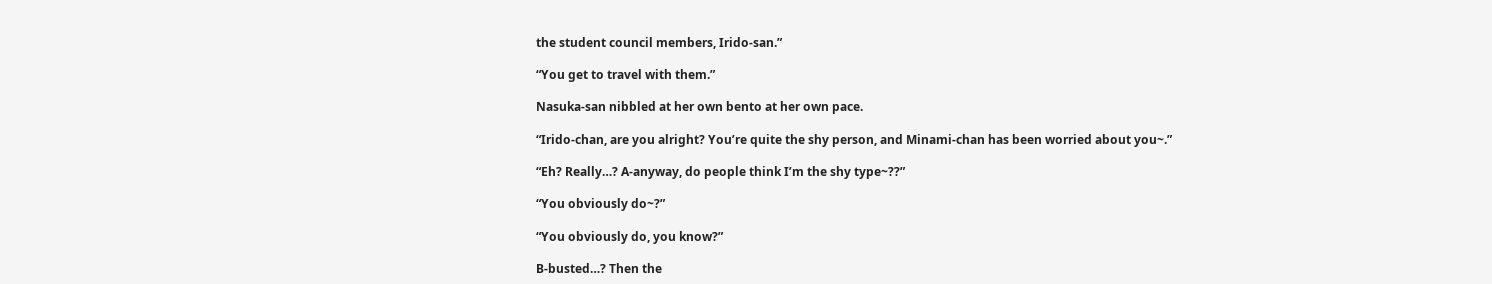the student council members, Irido-san.”

“You get to travel with them.”

Nasuka-san nibbled at her own bento at her own pace.

“Irido-chan, are you alright? You’re quite the shy person, and Minami-chan has been worried about you~.”

“Eh? Really…? A-anyway, do people think I’m the shy type~??”

“You obviously do~?”

“You obviously do, you know?”

B-busted…? Then the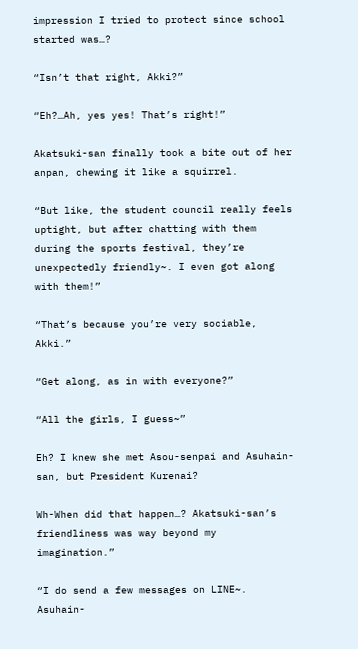impression I tried to protect since school started was…?

“Isn’t that right, Akki?”

“Eh?…Ah, yes yes! That’s right!”

Akatsuki-san finally took a bite out of her anpan, chewing it like a squirrel.

“But like, the student council really feels uptight, but after chatting with them during the sports festival, they’re unexpectedly friendly~. I even got along with them!”

“That’s because you’re very sociable, Akki.”

“Get along, as in with everyone?”

“All the girls, I guess~”

Eh? I knew she met Asou-senpai and Asuhain-san, but President Kurenai?

Wh-When did that happen…? Akatsuki-san’s friendliness was way beyond my imagination.”

“I do send a few messages on LINE~. Asuhain-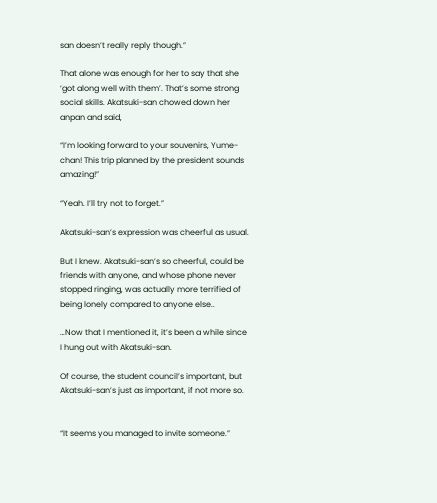san doesn’t really reply though.”

That alone was enough for her to say that she ‘got along well with them’. That’s some strong  social skills. Akatsuki-san chowed down her anpan and said,

“I’m looking forward to your souvenirs, Yume-chan! This trip planned by the president sounds amazing!”

“Yeah. I’ll try not to forget.”

Akatsuki-san’s expression was cheerful as usual.

But I knew. Akatsuki-san’s so cheerful, could be friends with anyone, and whose phone never stopped ringing, was actually more terrified of being lonely compared to anyone else..

…Now that I mentioned it, it’s been a while since I hung out with Akatsuki-san.

Of course, the student council’s important, but Akatsuki-san’s just as important, if not more so.


“It seems you managed to invite someone.”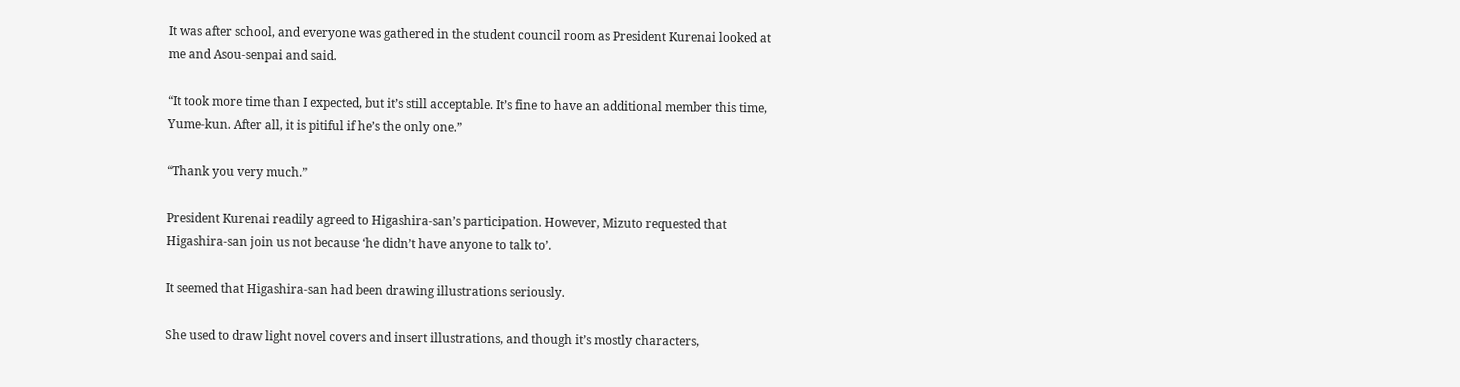It was after school, and everyone was gathered in the student council room as President Kurenai looked at me and Asou-senpai and said.

“It took more time than I expected, but it’s still acceptable. It’s fine to have an additional member this time, Yume-kun. After all, it is pitiful if he’s the only one.”

“Thank you very much.”

President Kurenai readily agreed to Higashira-san’s participation. However, Mizuto requested that Higashira-san join us not because ‘he didn’t have anyone to talk to’.

It seemed that Higashira-san had been drawing illustrations seriously.

She used to draw light novel covers and insert illustrations, and though it’s mostly characters,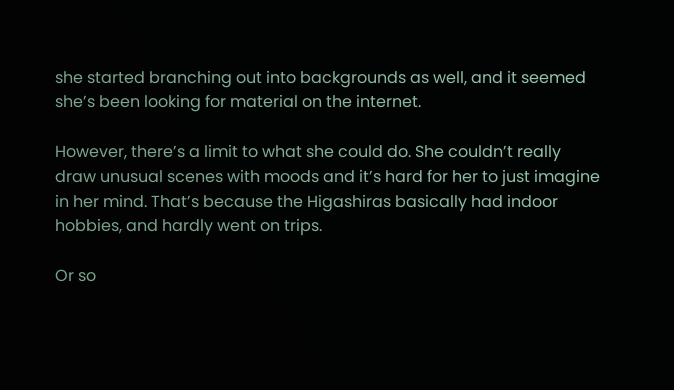she started branching out into backgrounds as well, and it seemed she’s been looking for material on the internet.

However, there’s a limit to what she could do. She couldn’t really draw unusual scenes with moods and it’s hard for her to just imagine in her mind. That’s because the Higashiras basically had indoor hobbies, and hardly went on trips.

Or so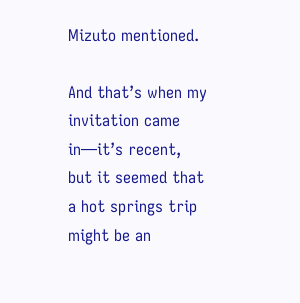Mizuto mentioned.

And that’s when my invitation came in—it’s recent, but it seemed that a hot springs trip might be an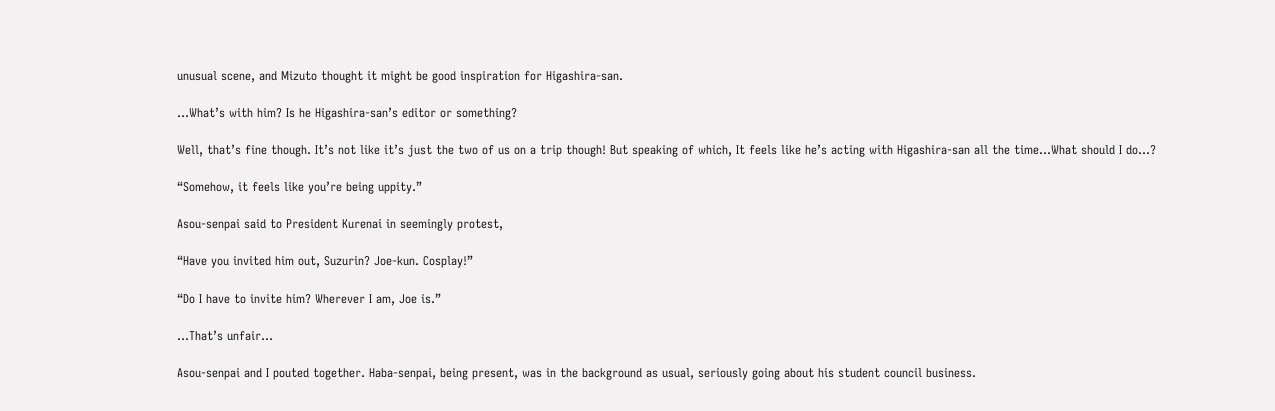unusual scene, and Mizuto thought it might be good inspiration for Higashira-san.

…What’s with him? Is he Higashira-san’s editor or something?

Well, that’s fine though. It’s not like it’s just the two of us on a trip though! But speaking of which, It feels like he’s acting with Higashira-san all the time…What should I do…?

“Somehow, it feels like you’re being uppity.”

Asou-senpai said to President Kurenai in seemingly protest,

“Have you invited him out, Suzurin? Joe-kun. Cosplay!”

“Do I have to invite him? Wherever I am, Joe is.”

…That’s unfair…

Asou-senpai and I pouted together. Haba-senpai, being present, was in the background as usual, seriously going about his student council business.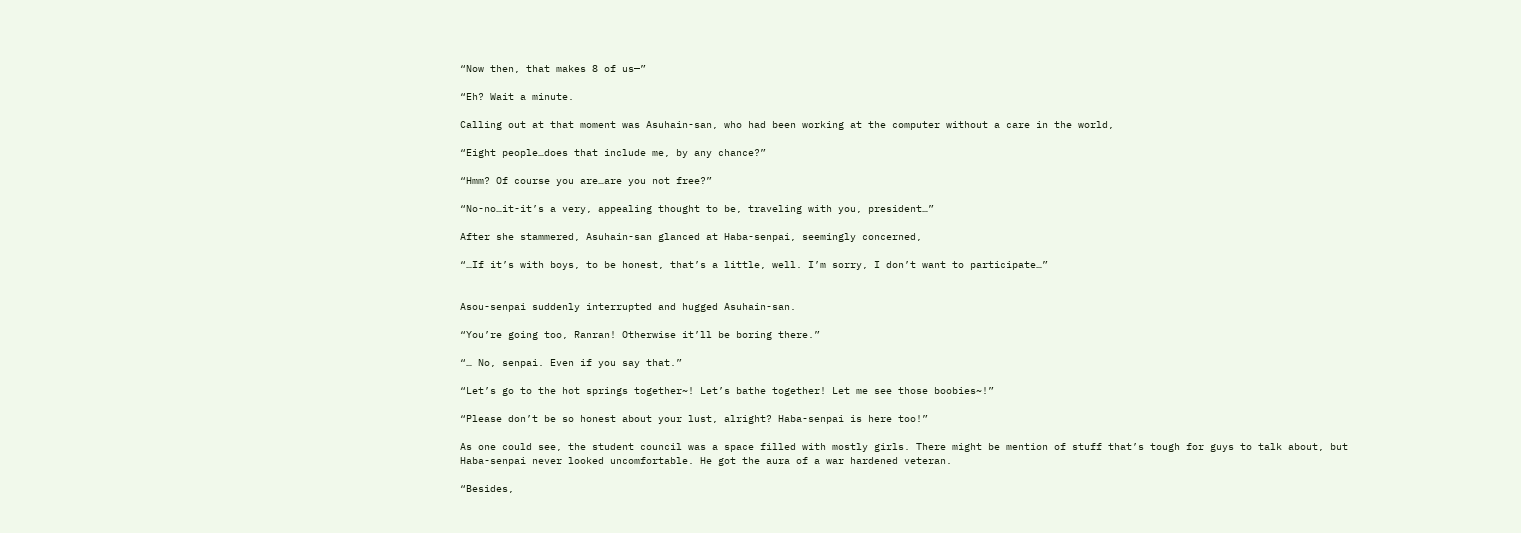“Now then, that makes 8 of us—”

“Eh? Wait a minute.

Calling out at that moment was Asuhain-san, who had been working at the computer without a care in the world,

“Eight people…does that include me, by any chance?”

“Hmm? Of course you are…are you not free?”

“No-no…it-it’s a very, appealing thought to be, traveling with you, president…”

After she stammered, Asuhain-san glanced at Haba-senpai, seemingly concerned,

“…If it’s with boys, to be honest, that’s a little, well. I’m sorry, I don’t want to participate…”


Asou-senpai suddenly interrupted and hugged Asuhain-san.

“You’re going too, Ranran! Otherwise it’ll be boring there.”

“… No, senpai. Even if you say that.”

“Let’s go to the hot springs together~! Let’s bathe together! Let me see those boobies~!”

“Please don’t be so honest about your lust, alright? Haba-senpai is here too!”

As one could see, the student council was a space filled with mostly girls. There might be mention of stuff that’s tough for guys to talk about, but Haba-senpai never looked uncomfortable. He got the aura of a war hardened veteran.

“Besides,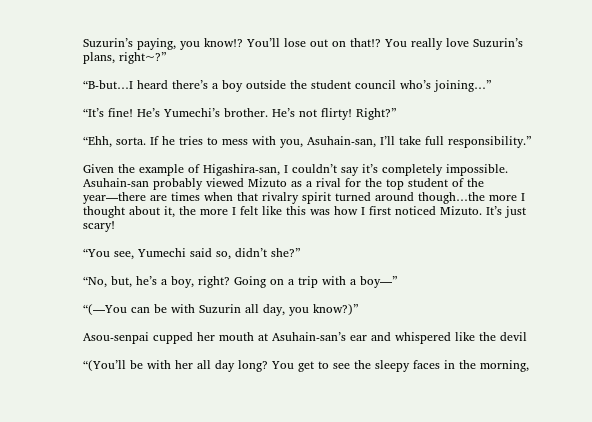Suzurin’s paying, you know!? You’ll lose out on that!? You really love Suzurin’s plans, right~?”

“B-but…I heard there’s a boy outside the student council who’s joining…”

“It’s fine! He’s Yumechi’s brother. He’s not flirty! Right?”

“Ehh, sorta. If he tries to mess with you, Asuhain-san, I’ll take full responsibility.”

Given the example of Higashira-san, I couldn’t say it’s completely impossible. Asuhain-san probably viewed Mizuto as a rival for the top student of the year—there are times when that rivalry spirit turned around though…the more I thought about it, the more I felt like this was how I first noticed Mizuto. It’s just scary!

“You see, Yumechi said so, didn’t she?”

“No, but, he’s a boy, right? Going on a trip with a boy—”

“(—You can be with Suzurin all day, you know?)”

Asou-senpai cupped her mouth at Asuhain-san’s ear and whispered like the devil

“(You’ll be with her all day long? You get to see the sleepy faces in the morning,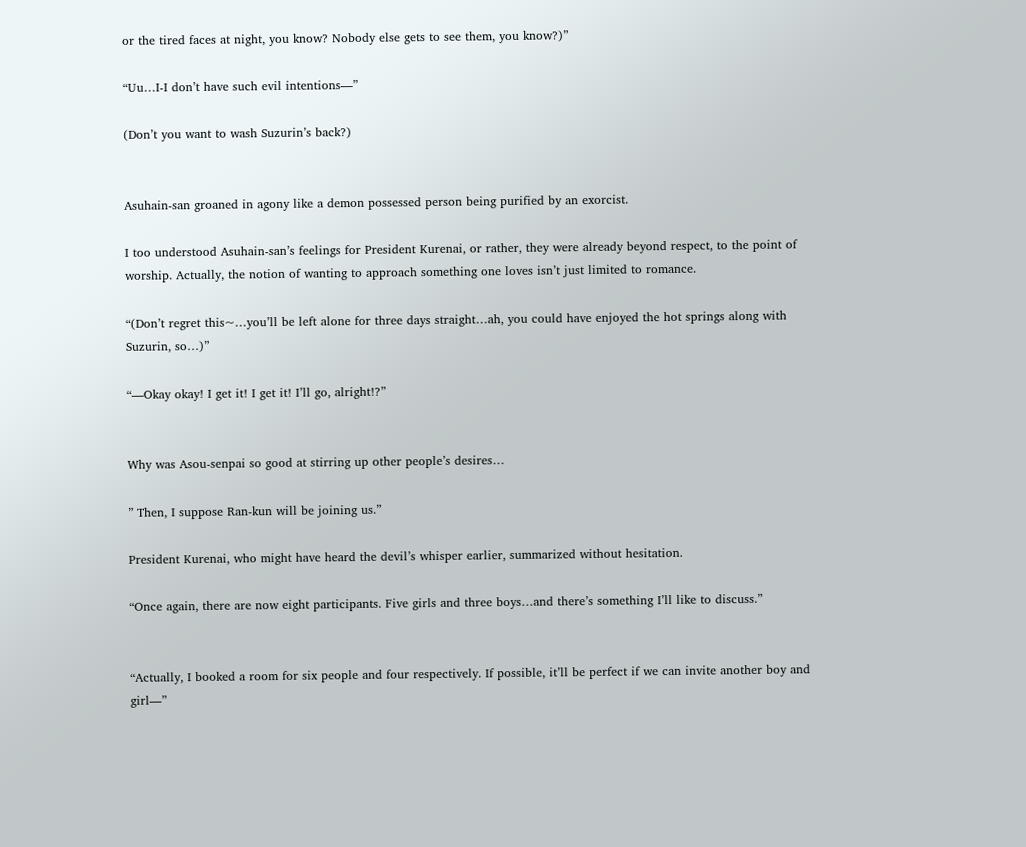or the tired faces at night, you know? Nobody else gets to see them, you know?)”

“Uu…I-I don’t have such evil intentions—”

(Don’t you want to wash Suzurin’s back?)


Asuhain-san groaned in agony like a demon possessed person being purified by an exorcist.

I too understood Asuhain-san’s feelings for President Kurenai, or rather, they were already beyond respect, to the point of worship. Actually, the notion of wanting to approach something one loves isn’t just limited to romance.

“(Don’t regret this~…you’ll be left alone for three days straight…ah, you could have enjoyed the hot springs along with Suzurin, so…)”

“—Okay okay! I get it! I get it! I’ll go, alright!?”


Why was Asou-senpai so good at stirring up other people’s desires…

” Then, I suppose Ran-kun will be joining us.”

President Kurenai, who might have heard the devil’s whisper earlier, summarized without hesitation.

“Once again, there are now eight participants. Five girls and three boys…and there’s something I’ll like to discuss.”


“Actually, I booked a room for six people and four respectively. If possible, it’ll be perfect if we can invite another boy and girl—”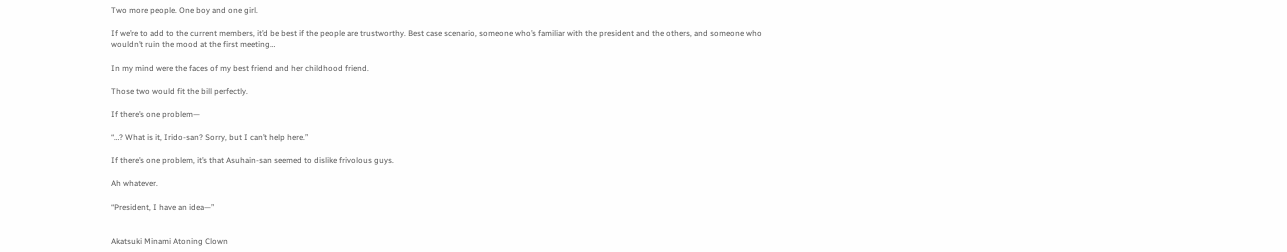Two more people. One boy and one girl.

If we’re to add to the current members, it’d be best if the people are trustworthy. Best case scenario, someone who’s familiar with the president and the others, and someone who wouldn’t ruin the mood at the first meeting…

In my mind were the faces of my best friend and her childhood friend.

Those two would fit the bill perfectly.

If there’s one problem—

“…? What is it, Irido-san? Sorry, but I can’t help here.”

If there’s one problem, it’s that Asuhain-san seemed to dislike frivolous guys.

Ah whatever.

“President, I have an idea—”


Akatsuki Minami Atoning Clown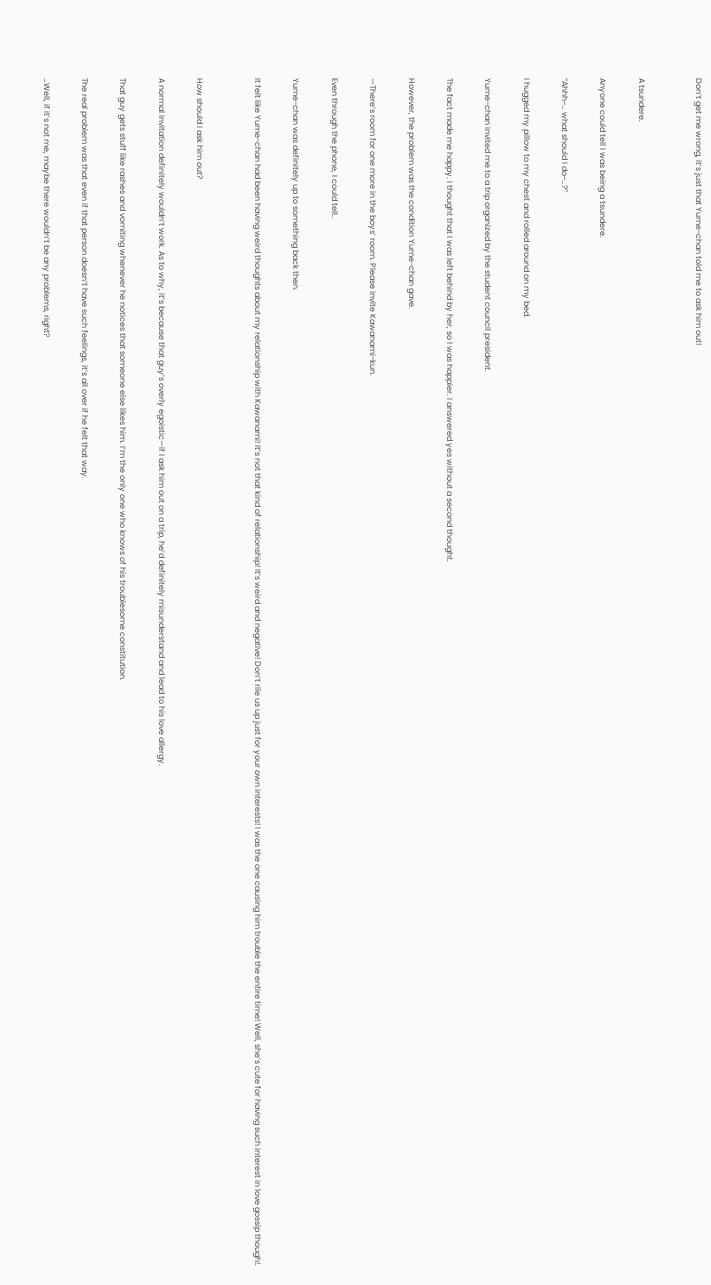Don’t get me wrong, it’s just that Yume-chan told me to ask him out!


A tsundere.

Anyone could tell I was being a tsundere.

“Ahhh~… what should I do~…?”

I hugged my pillow to my chest and rolled around on my bed.

Yume-chan invited me to a trip organized by the student council president.

The fact made me happy. I thought that I was left behind by her, so I was happier. I answered yes without a second thought.

However, the problem was the condition Yume-chan gave.

—There’s room for one more in the boys’ room. Please invite Kawanami-kun.

Even through the phone, I could tell..

Yume-chan was definitely up to something back then.

It felt like Yume-chan had been having weird thoughts about my relationship with Kawanami! It’s not that kind of relationship! It’s weird and negative! Don’t rile us up just for your own interests! I was the one causing him trouble the entire time! Well, she’s cute for having such interest in love gossip though!.


How should I ask him out?

A normal invitation definitely wouldn’t work. As to why, it’s because that guy’s overly egoistic—if I ask him out on a trip, he’d definitely misunderstand and lead to his love allergy.

That guy gets stuff like rashes and vomiting whenever he notices that someone else likes him. I’m the only one who knows of his troublesome constitution.

The real problem was that even if that person doesn’t have such feelings, it’s all over if he felt that way.

…Well, if it’s not me, maybe there wouldn’t be any problems, right?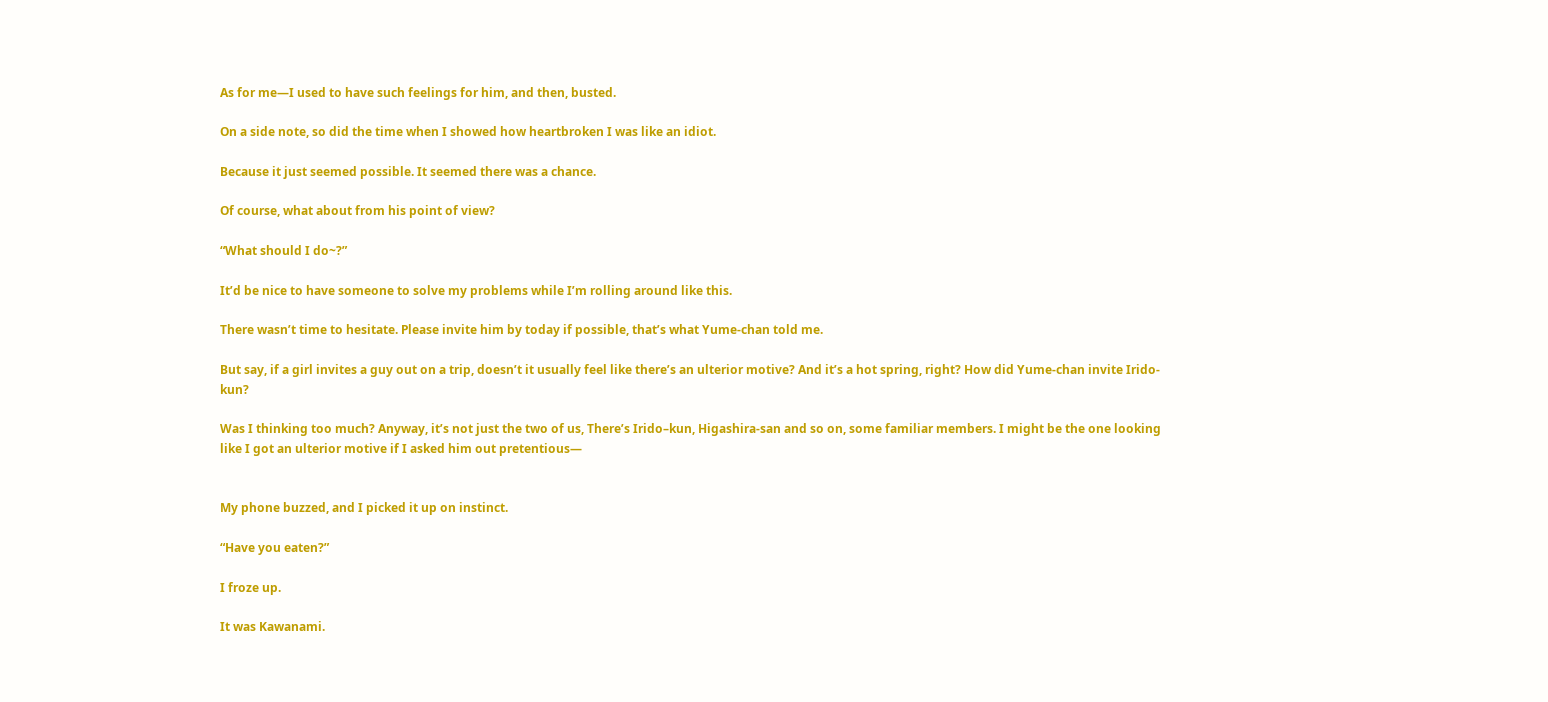As for me—I used to have such feelings for him, and then, busted.

On a side note, so did the time when I showed how heartbroken I was like an idiot.

Because it just seemed possible. It seemed there was a chance.

Of course, what about from his point of view?

“What should I do~?”

It’d be nice to have someone to solve my problems while I’m rolling around like this.

There wasn’t time to hesitate. Please invite him by today if possible, that’s what Yume-chan told me.

But say, if a girl invites a guy out on a trip, doesn’t it usually feel like there’s an ulterior motive? And it’s a hot spring, right? How did Yume-chan invite Irido-kun?

Was I thinking too much? Anyway, it’s not just the two of us, There’s Irido–kun, Higashira-san and so on, some familiar members. I might be the one looking like I got an ulterior motive if I asked him out pretentious—


My phone buzzed, and I picked it up on instinct.

“Have you eaten?”

I froze up.

It was Kawanami.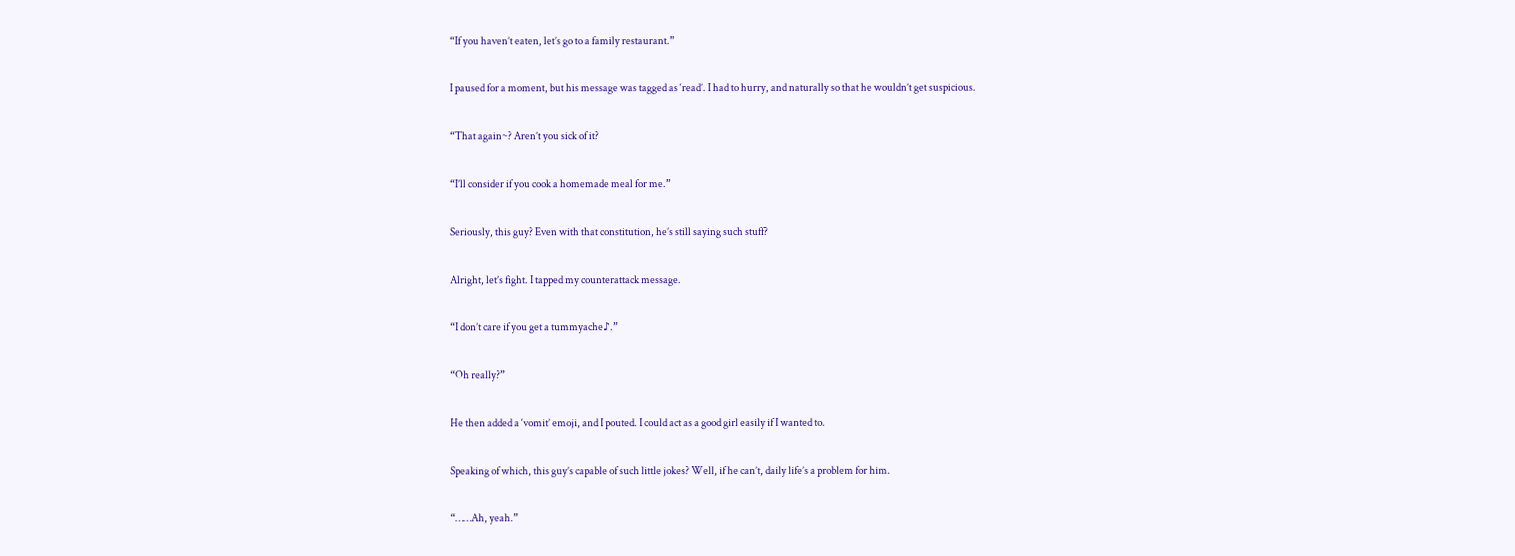“If you haven’t eaten, let’s go to a family restaurant.”

I paused for a moment, but his message was tagged as ‘read’. I had to hurry, and naturally so that he wouldn’t get suspicious.

“That again~? Aren’t you sick of it?

“I’ll consider if you cook a homemade meal for me.”

Seriously, this guy? Even with that constitution, he’s still saying such stuff?

Alright, let’s fight. I tapped my counterattack message.

“I don’t care if you get a tummyache♪.”

“Oh really?”

He then added a ‘vomit’ emoji, and I pouted. I could act as a good girl easily if I wanted to.

Speaking of which, this guy’s capable of such little jokes? Well, if he can’t, daily life’s a problem for him.

“……Ah, yeah.”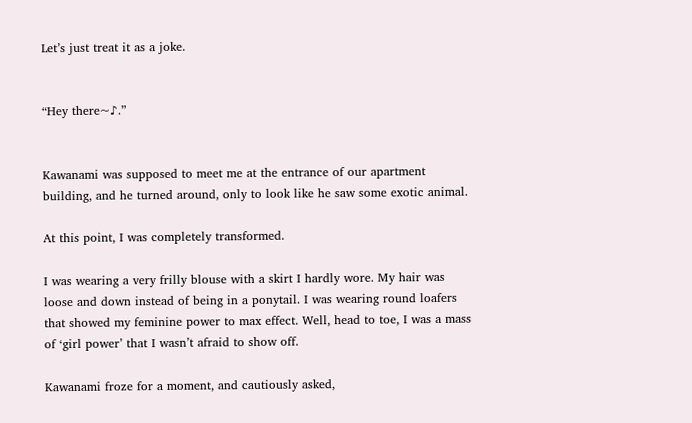Let’s just treat it as a joke.


“Hey there~♪.”


Kawanami was supposed to meet me at the entrance of our apartment building, and he turned around, only to look like he saw some exotic animal.

At this point, I was completely transformed.

I was wearing a very frilly blouse with a skirt I hardly wore. My hair was loose and down instead of being in a ponytail. I was wearing round loafers that showed my feminine power to max effect. Well, head to toe, I was a mass of ‘girl power’ that I wasn’t afraid to show off.

Kawanami froze for a moment, and cautiously asked,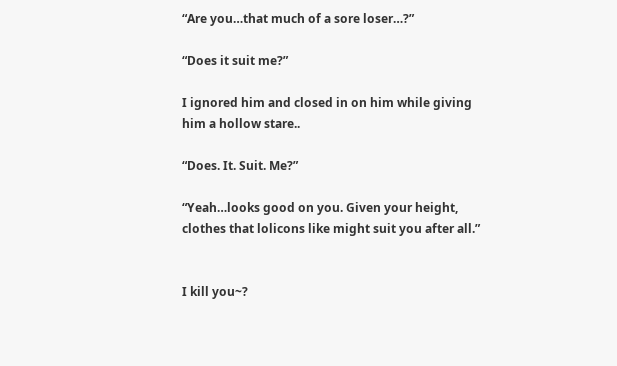“Are you…that much of a sore loser…?”

“Does it suit me?”

I ignored him and closed in on him while giving him a hollow stare..

“Does. It. Suit. Me?”

“Yeah…looks good on you. Given your height, clothes that lolicons like might suit you after all.”


I kill you~?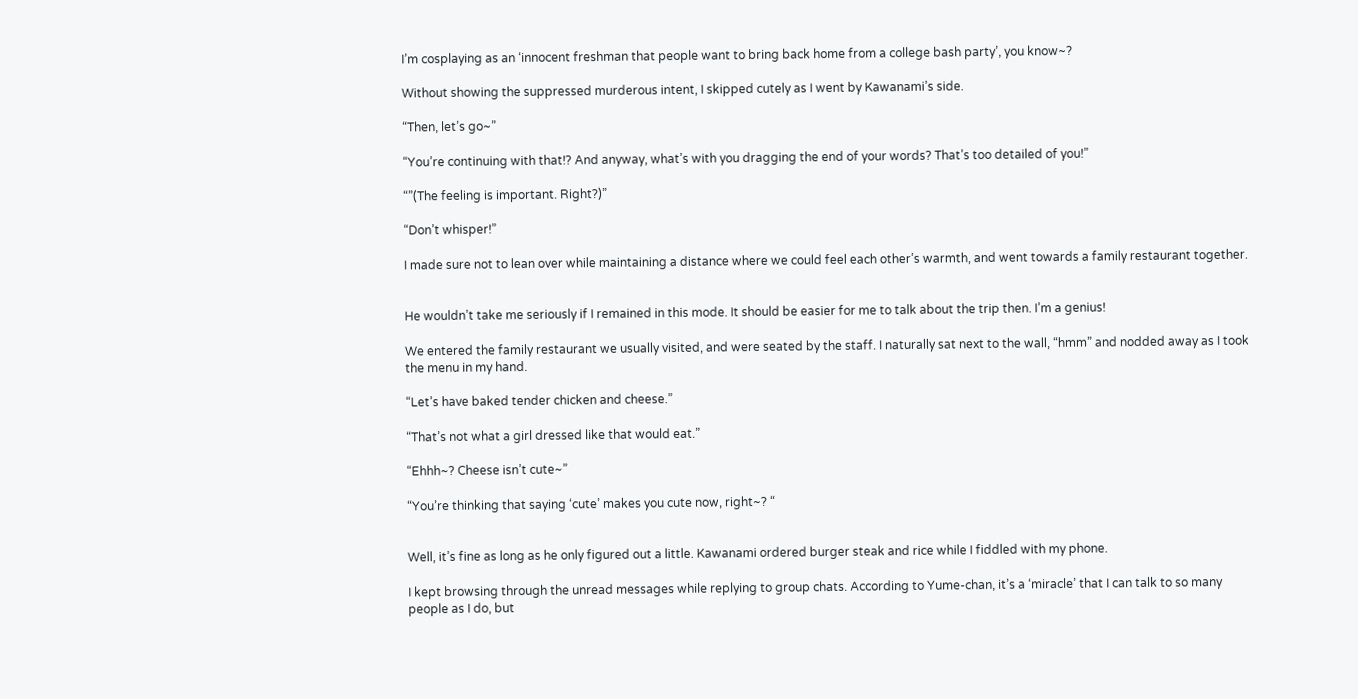I’m cosplaying as an ‘innocent freshman that people want to bring back home from a college bash party’, you know~?

Without showing the suppressed murderous intent, I skipped cutely as I went by Kawanami’s side.

“Then, let’s go~”

“You’re continuing with that!? And anyway, what’s with you dragging the end of your words? That’s too detailed of you!”

“”(The feeling is important. Right?)”

“Don’t whisper!”

I made sure not to lean over while maintaining a distance where we could feel each other’s warmth, and went towards a family restaurant together.


He wouldn’t take me seriously if I remained in this mode. It should be easier for me to talk about the trip then. I’m a genius!

We entered the family restaurant we usually visited, and were seated by the staff. I naturally sat next to the wall, “hmm” and nodded away as I took the menu in my hand.

“Let’s have baked tender chicken and cheese.”

“That’s not what a girl dressed like that would eat.”

“Ehhh~? Cheese isn’t cute~”

“You’re thinking that saying ‘cute’ makes you cute now, right~? “


Well, it’s fine as long as he only figured out a little. Kawanami ordered burger steak and rice while I fiddled with my phone.

I kept browsing through the unread messages while replying to group chats. According to Yume-chan, it’s a ‘miracle’ that I can talk to so many people as I do, but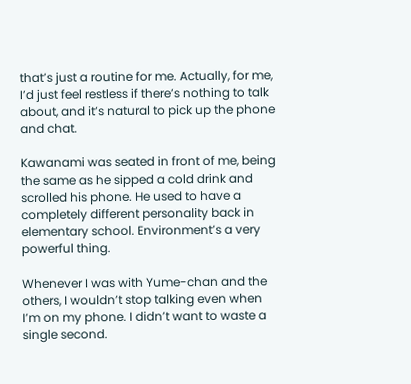that’s just a routine for me. Actually, for me, I’d just feel restless if there’s nothing to talk about, and it’s natural to pick up the phone and chat.

Kawanami was seated in front of me, being the same as he sipped a cold drink and scrolled his phone. He used to have a completely different personality back in elementary school. Environment’s a very powerful thing.

Whenever I was with Yume-chan and the others, I wouldn’t stop talking even when I’m on my phone. I didn’t want to waste a single second.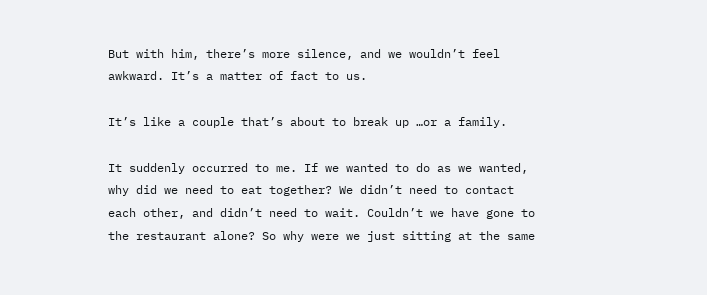But with him, there’s more silence, and we wouldn’t feel awkward. It’s a matter of fact to us.

It’s like a couple that’s about to break up …or a family.

It suddenly occurred to me. If we wanted to do as we wanted, why did we need to eat together? We didn’t need to contact each other, and didn’t need to wait. Couldn’t we have gone to the restaurant alone? So why were we just sitting at the same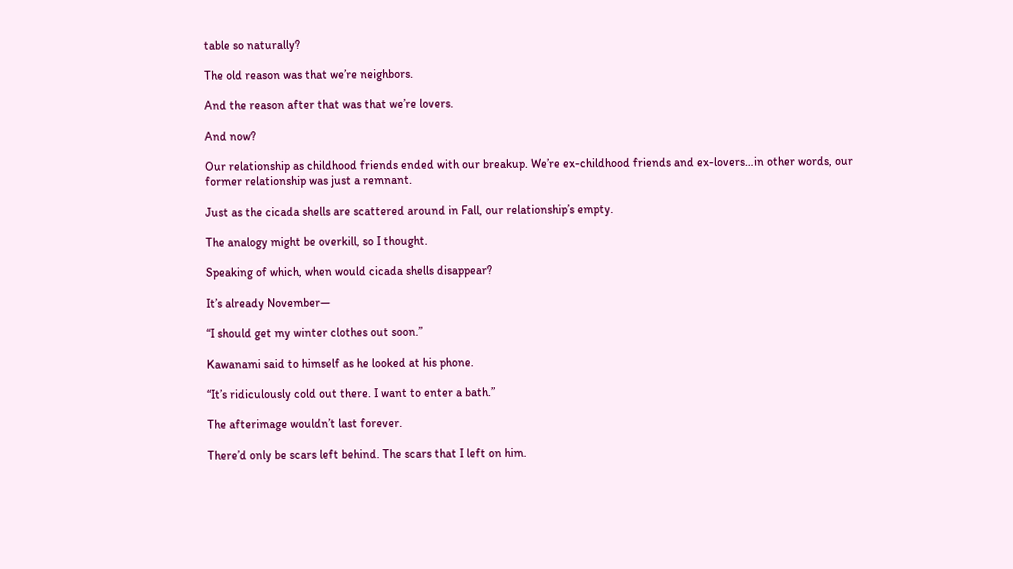table so naturally?

The old reason was that we’re neighbors.

And the reason after that was that we’re lovers.

And now?

Our relationship as childhood friends ended with our breakup. We’re ex-childhood friends and ex-lovers…in other words, our former relationship was just a remnant.

Just as the cicada shells are scattered around in Fall, our relationship’s empty.

The analogy might be overkill, so I thought.

Speaking of which, when would cicada shells disappear?

It’s already November—

“I should get my winter clothes out soon.”

Kawanami said to himself as he looked at his phone.

“It’s ridiculously cold out there. I want to enter a bath.”

The afterimage wouldn’t last forever.

There’d only be scars left behind. The scars that I left on him.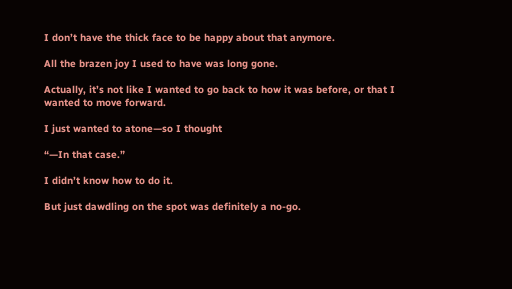I don’t have the thick face to be happy about that anymore.

All the brazen joy I used to have was long gone.

Actually, it’s not like I wanted to go back to how it was before, or that I wanted to move forward.

I just wanted to atone—so I thought

“—In that case.”

I didn’t know how to do it.

But just dawdling on the spot was definitely a no-go.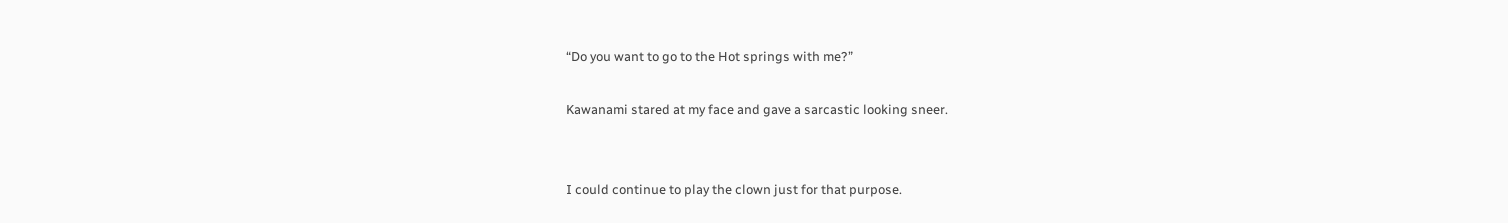“Do you want to go to the Hot springs with me?”

Kawanami stared at my face and gave a sarcastic looking sneer.


I could continue to play the clown just for that purpose.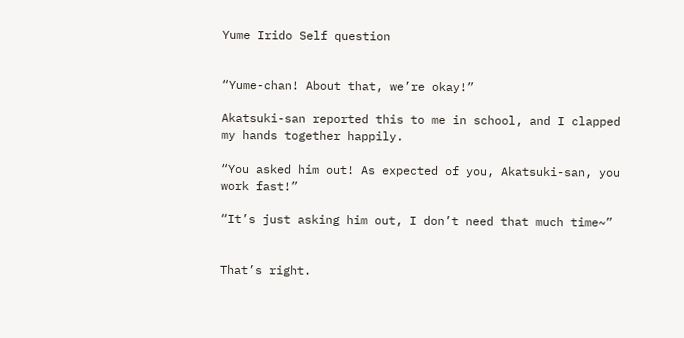Yume Irido Self question


“Yume-chan! About that, we’re okay!”

Akatsuki-san reported this to me in school, and I clapped my hands together happily.

“You asked him out! As expected of you, Akatsuki-san, you work fast!”

“It’s just asking him out, I don’t need that much time~”


That’s right.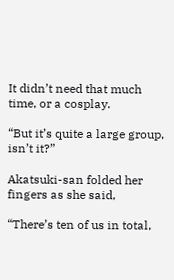It didn’t need that much time, or a cosplay.

“But it’s quite a large group, isn’t it?”

Akatsuki-san folded her fingers as she said,

“There’s ten of us in total,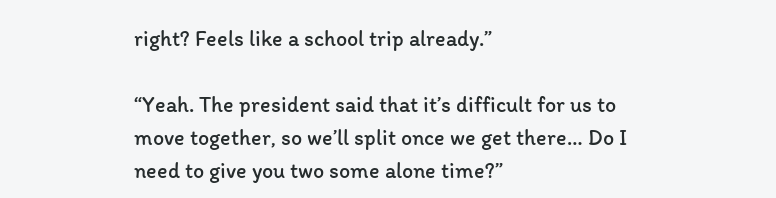right? Feels like a school trip already.”

“Yeah. The president said that it’s difficult for us to move together, so we’ll split once we get there… Do I need to give you two some alone time?”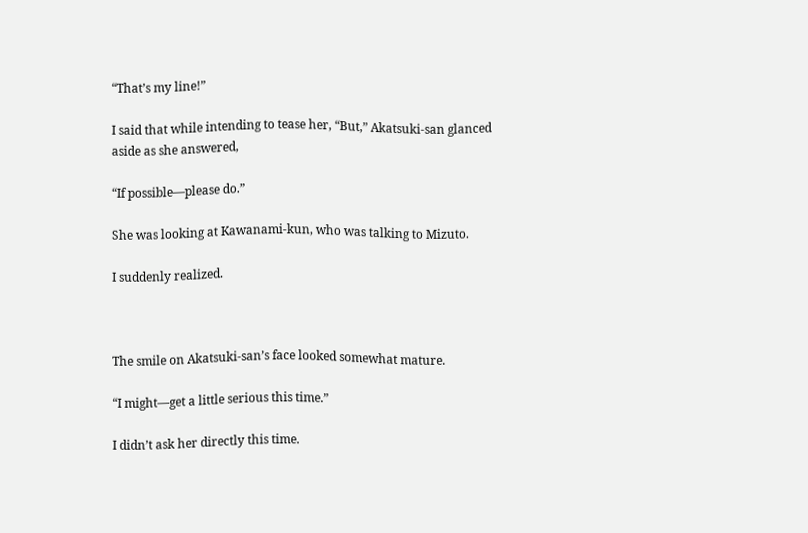“That’s my line!”

I said that while intending to tease her, “But,” Akatsuki-san glanced aside as she answered,

“If possible—please do.”

She was looking at Kawanami-kun, who was talking to Mizuto.

I suddenly realized.



The smile on Akatsuki-san’s face looked somewhat mature.

“I might—get a little serious this time.”

I didn’t ask her directly this time.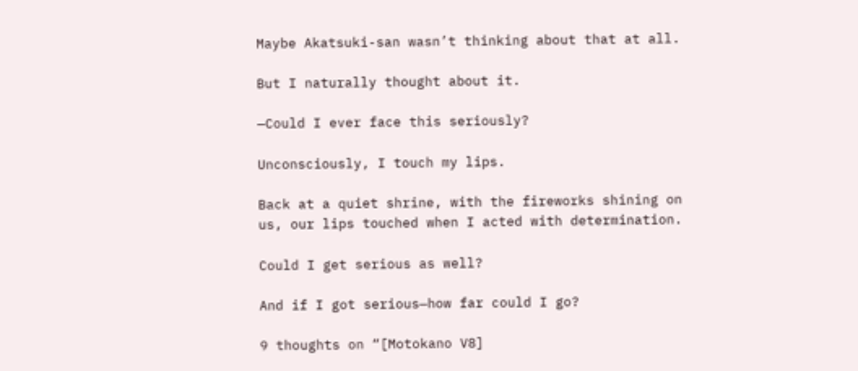Maybe Akatsuki-san wasn’t thinking about that at all.

But I naturally thought about it.

—Could I ever face this seriously?

Unconsciously, I touch my lips.

Back at a quiet shrine, with the fireworks shining on us, our lips touched when I acted with determination.

Could I get serious as well?

And if I got serious—how far could I go?

9 thoughts on “[Motokano V8]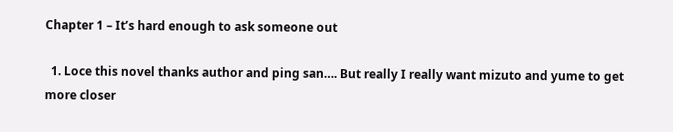Chapter 1 – It’s hard enough to ask someone out

  1. Loce this novel thanks author and ping san…. But really I really want mizuto and yume to get more closer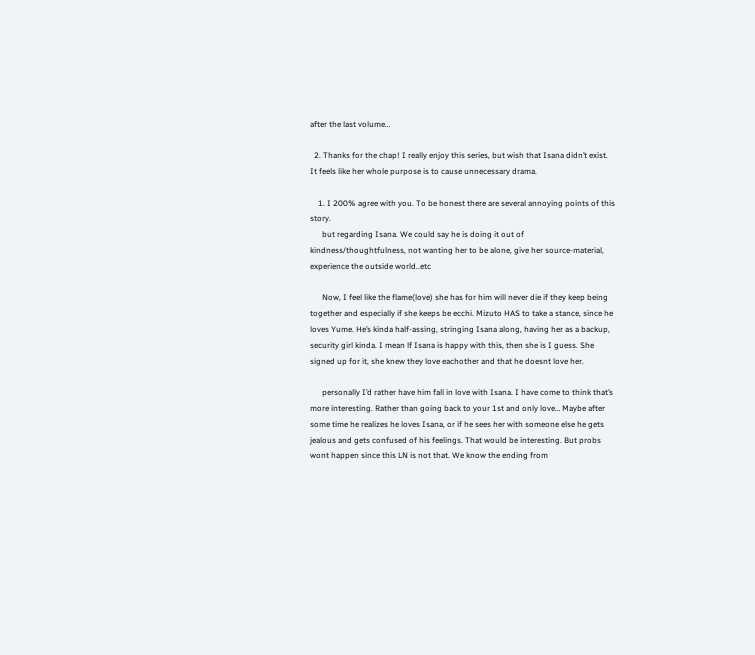after the last volume…

  2. Thanks for the chap! I really enjoy this series, but wish that Isana didn’t exist. It feels like her whole purpose is to cause unnecessary drama.

    1. I 200% agree with you. To be honest there are several annoying points of this story.
      but regarding Isana. We could say he is doing it out of kindness/thoughtfulness, not wanting her to be alone, give her source-material, experience the outside world..etc

      Now, I feel like the flame(love) she has for him will never die if they keep being together and especially if she keeps be ecchi. Mizuto HAS to take a stance, since he loves Yume. He’s kinda half-assing, stringing Isana along, having her as a backup, security girl kinda. I mean lf Isana is happy with this, then she is I guess. She signed up for it, she knew they love eachother and that he doesnt love her.

      personally I’d rather have him fall in love with Isana. I have come to think that’s more interesting. Rather than going back to your 1st and only love… Maybe after some time he realizes he loves Isana, or if he sees her with someone else he gets jealous and gets confused of his feelings. That would be interesting. But probs wont happen since this LN is not that. We know the ending from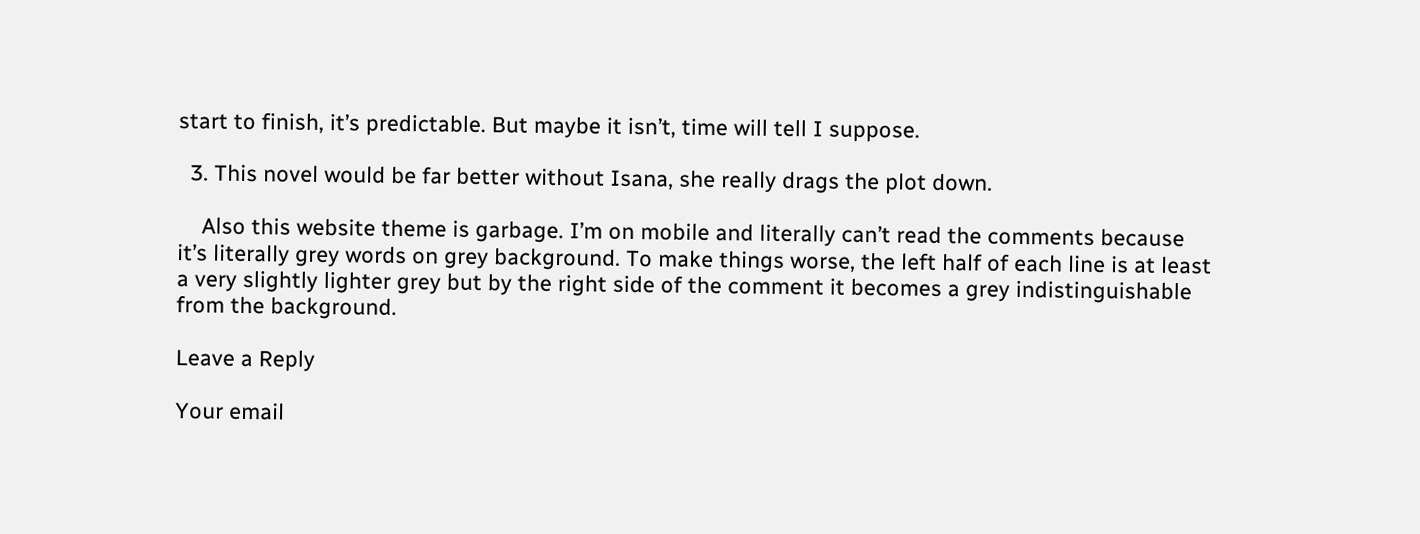start to finish, it’s predictable. But maybe it isn’t, time will tell I suppose.

  3. This novel would be far better without Isana, she really drags the plot down.

    Also this website theme is garbage. I’m on mobile and literally can’t read the comments because it’s literally grey words on grey background. To make things worse, the left half of each line is at least a very slightly lighter grey but by the right side of the comment it becomes a grey indistinguishable from the background.

Leave a Reply

Your email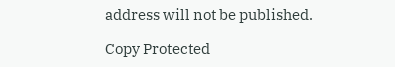address will not be published.

Copy Protected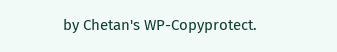by Chetan's WP-Copyprotect.